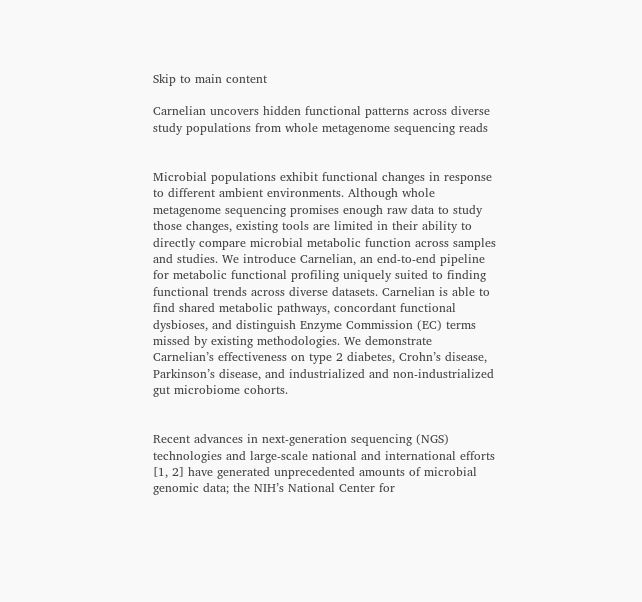Skip to main content

Carnelian uncovers hidden functional patterns across diverse study populations from whole metagenome sequencing reads


Microbial populations exhibit functional changes in response to different ambient environments. Although whole metagenome sequencing promises enough raw data to study those changes, existing tools are limited in their ability to directly compare microbial metabolic function across samples and studies. We introduce Carnelian, an end-to-end pipeline for metabolic functional profiling uniquely suited to finding functional trends across diverse datasets. Carnelian is able to find shared metabolic pathways, concordant functional dysbioses, and distinguish Enzyme Commission (EC) terms missed by existing methodologies. We demonstrate Carnelian’s effectiveness on type 2 diabetes, Crohn’s disease, Parkinson’s disease, and industrialized and non-industrialized gut microbiome cohorts.


Recent advances in next-generation sequencing (NGS) technologies and large-scale national and international efforts [1, 2] have generated unprecedented amounts of microbial genomic data; the NIH’s National Center for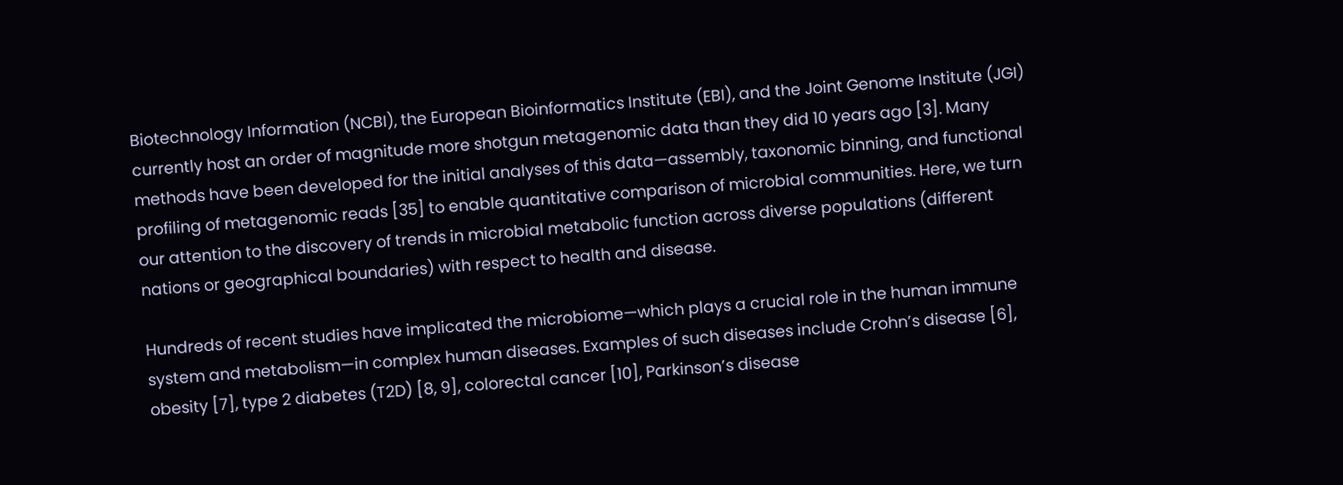Biotechnology Information (NCBI), the European Bioinformatics Institute (EBI), and the Joint Genome Institute (JGI) currently host an order of magnitude more shotgun metagenomic data than they did 10 years ago [3]. Many methods have been developed for the initial analyses of this data—assembly, taxonomic binning, and functional profiling of metagenomic reads [35] to enable quantitative comparison of microbial communities. Here, we turn our attention to the discovery of trends in microbial metabolic function across diverse populations (different nations or geographical boundaries) with respect to health and disease.

Hundreds of recent studies have implicated the microbiome—which plays a crucial role in the human immune system and metabolism—in complex human diseases. Examples of such diseases include Crohn’s disease [6], obesity [7], type 2 diabetes (T2D) [8, 9], colorectal cancer [10], Parkinson’s disease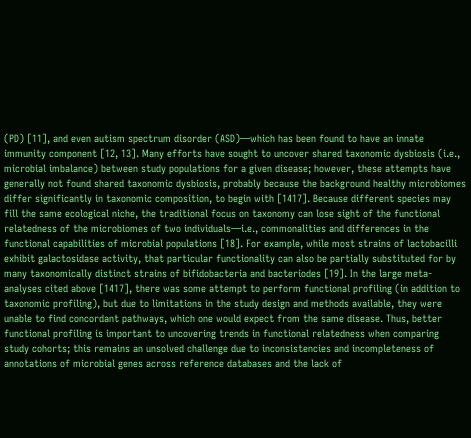(PD) [11], and even autism spectrum disorder (ASD)—which has been found to have an innate immunity component [12, 13]. Many efforts have sought to uncover shared taxonomic dysbiosis (i.e., microbial imbalance) between study populations for a given disease; however, these attempts have generally not found shared taxonomic dysbiosis, probably because the background healthy microbiomes differ significantly in taxonomic composition, to begin with [1417]. Because different species may fill the same ecological niche, the traditional focus on taxonomy can lose sight of the functional relatedness of the microbiomes of two individuals—i.e., commonalities and differences in the functional capabilities of microbial populations [18]. For example, while most strains of lactobacilli exhibit galactosidase activity, that particular functionality can also be partially substituted for by many taxonomically distinct strains of bifidobacteria and bacteriodes [19]. In the large meta-analyses cited above [1417], there was some attempt to perform functional profiling (in addition to taxonomic profiling), but due to limitations in the study design and methods available, they were unable to find concordant pathways, which one would expect from the same disease. Thus, better functional profiling is important to uncovering trends in functional relatedness when comparing study cohorts; this remains an unsolved challenge due to inconsistencies and incompleteness of annotations of microbial genes across reference databases and the lack of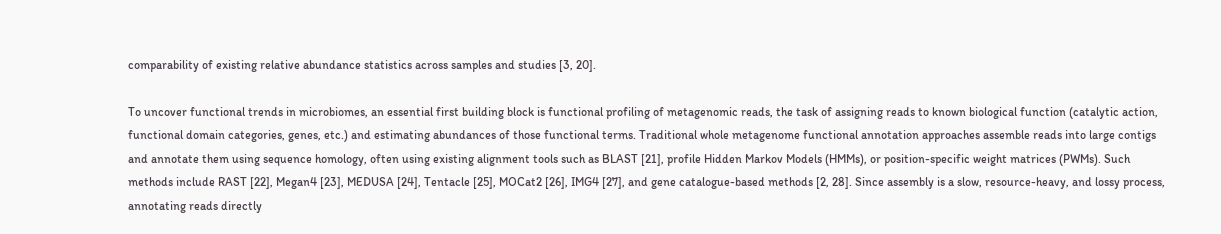comparability of existing relative abundance statistics across samples and studies [3, 20].

To uncover functional trends in microbiomes, an essential first building block is functional profiling of metagenomic reads, the task of assigning reads to known biological function (catalytic action, functional domain categories, genes, etc.) and estimating abundances of those functional terms. Traditional whole metagenome functional annotation approaches assemble reads into large contigs and annotate them using sequence homology, often using existing alignment tools such as BLAST [21], profile Hidden Markov Models (HMMs), or position-specific weight matrices (PWMs). Such methods include RAST [22], Megan4 [23], MEDUSA [24], Tentacle [25], MOCat2 [26], IMG4 [27], and gene catalogue-based methods [2, 28]. Since assembly is a slow, resource-heavy, and lossy process, annotating reads directly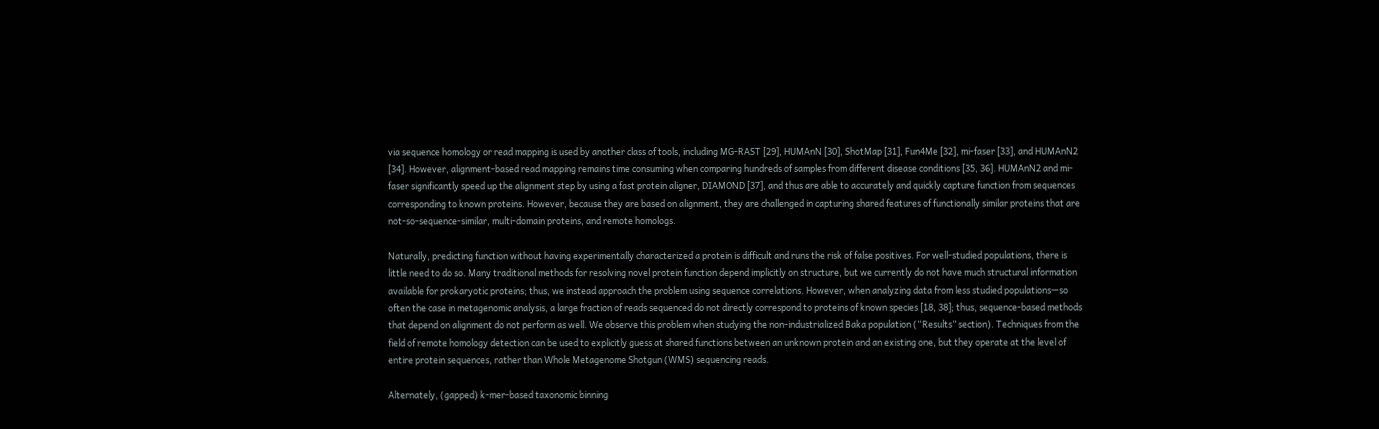via sequence homology or read mapping is used by another class of tools, including MG-RAST [29], HUMAnN [30], ShotMap [31], Fun4Me [32], mi-faser [33], and HUMAnN2 [34]. However, alignment-based read mapping remains time consuming when comparing hundreds of samples from different disease conditions [35, 36]. HUMAnN2 and mi-faser significantly speed up the alignment step by using a fast protein aligner, DIAMOND [37], and thus are able to accurately and quickly capture function from sequences corresponding to known proteins. However, because they are based on alignment, they are challenged in capturing shared features of functionally similar proteins that are not-so-sequence-similar, multi-domain proteins, and remote homologs.

Naturally, predicting function without having experimentally characterized a protein is difficult and runs the risk of false positives. For well-studied populations, there is little need to do so. Many traditional methods for resolving novel protein function depend implicitly on structure, but we currently do not have much structural information available for prokaryotic proteins; thus, we instead approach the problem using sequence correlations. However, when analyzing data from less studied populations—so often the case in metagenomic analysis, a large fraction of reads sequenced do not directly correspond to proteins of known species [18, 38]; thus, sequence-based methods that depend on alignment do not perform as well. We observe this problem when studying the non-industrialized Baka population (“Results” section). Techniques from the field of remote homology detection can be used to explicitly guess at shared functions between an unknown protein and an existing one, but they operate at the level of entire protein sequences, rather than Whole Metagenome Shotgun (WMS) sequencing reads.

Alternately, (gapped) k-mer-based taxonomic binning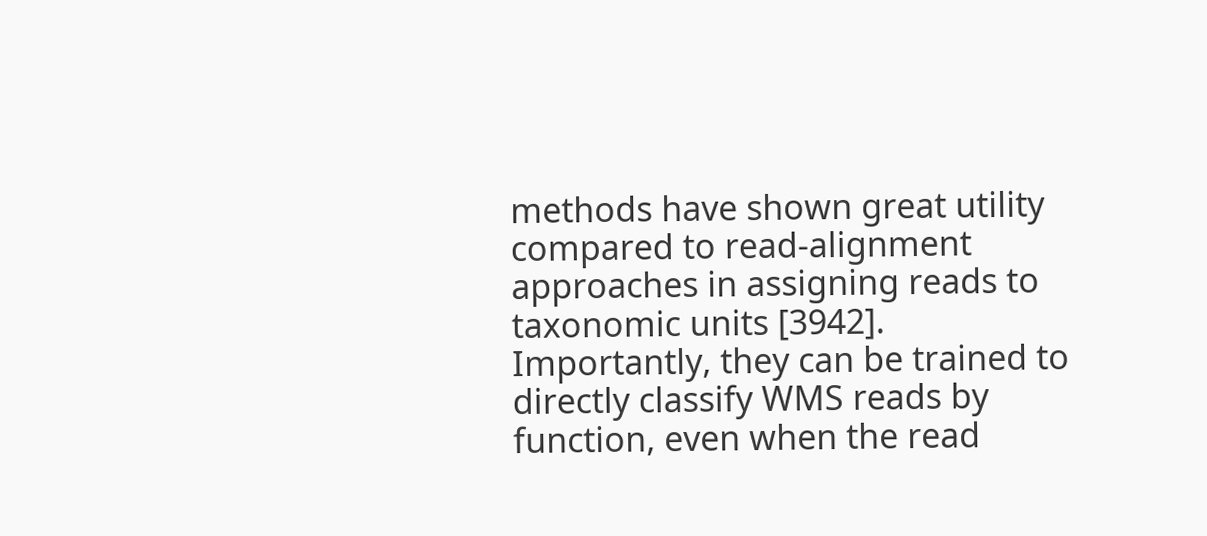methods have shown great utility compared to read-alignment approaches in assigning reads to taxonomic units [3942]. Importantly, they can be trained to directly classify WMS reads by function, even when the read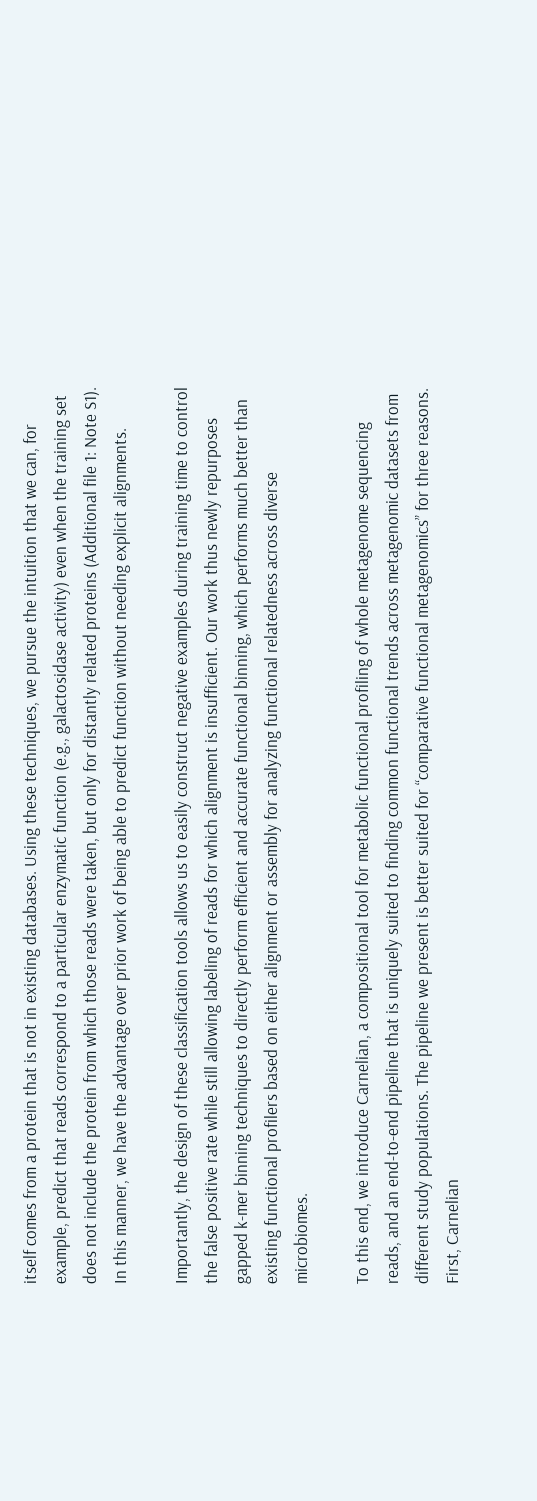itself comes from a protein that is not in existing databases. Using these techniques, we pursue the intuition that we can, for example, predict that reads correspond to a particular enzymatic function (e.g., galactosidase activity) even when the training set does not include the protein from which those reads were taken, but only for distantly related proteins (Additional file 1: Note S1). In this manner, we have the advantage over prior work of being able to predict function without needing explicit alignments.

Importantly, the design of these classification tools allows us to easily construct negative examples during training time to control the false positive rate while still allowing labeling of reads for which alignment is insufficient. Our work thus newly repurposes gapped k-mer binning techniques to directly perform efficient and accurate functional binning, which performs much better than existing functional profilers based on either alignment or assembly for analyzing functional relatedness across diverse microbiomes.

To this end, we introduce Carnelian, a compositional tool for metabolic functional profiling of whole metagenome sequencing reads, and an end-to-end pipeline that is uniquely suited to finding common functional trends across metagenomic datasets from different study populations. The pipeline we present is better suited for “comparative functional metagenomics” for three reasons. First, Carnelian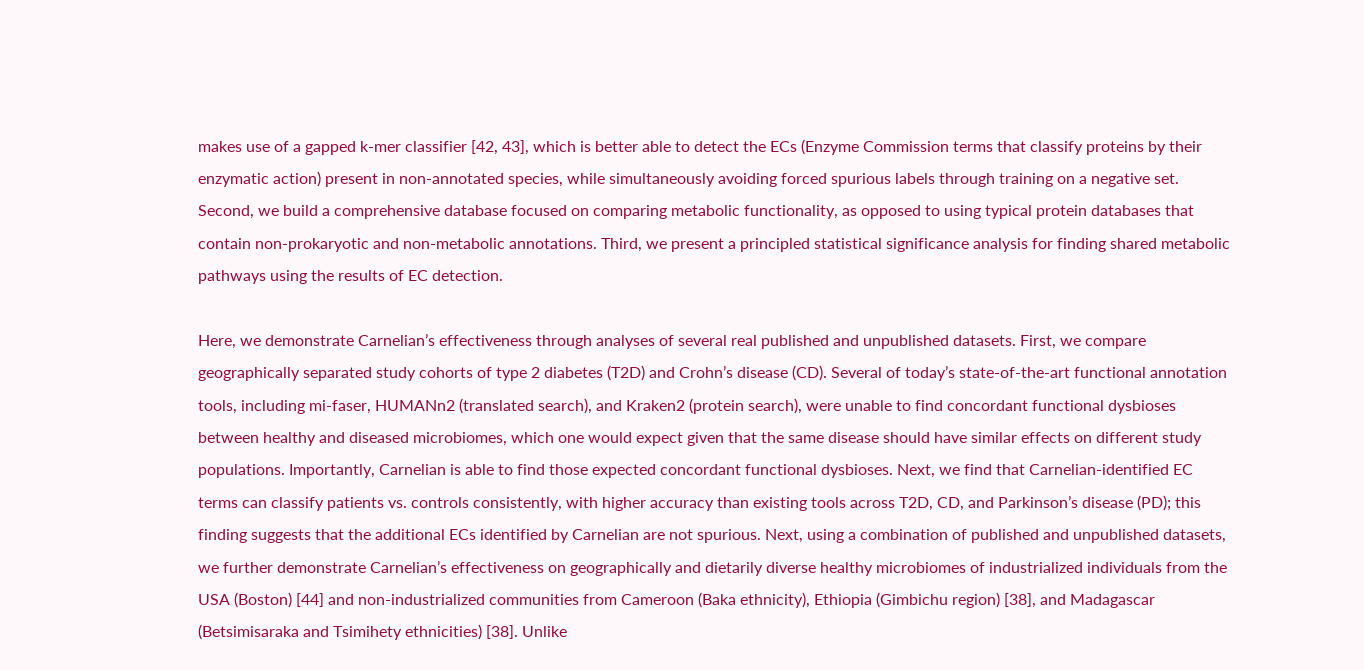makes use of a gapped k-mer classifier [42, 43], which is better able to detect the ECs (Enzyme Commission terms that classify proteins by their enzymatic action) present in non-annotated species, while simultaneously avoiding forced spurious labels through training on a negative set. Second, we build a comprehensive database focused on comparing metabolic functionality, as opposed to using typical protein databases that contain non-prokaryotic and non-metabolic annotations. Third, we present a principled statistical significance analysis for finding shared metabolic pathways using the results of EC detection.

Here, we demonstrate Carnelian’s effectiveness through analyses of several real published and unpublished datasets. First, we compare geographically separated study cohorts of type 2 diabetes (T2D) and Crohn’s disease (CD). Several of today’s state-of-the-art functional annotation tools, including mi-faser, HUMANn2 (translated search), and Kraken2 (protein search), were unable to find concordant functional dysbioses between healthy and diseased microbiomes, which one would expect given that the same disease should have similar effects on different study populations. Importantly, Carnelian is able to find those expected concordant functional dysbioses. Next, we find that Carnelian-identified EC terms can classify patients vs. controls consistently, with higher accuracy than existing tools across T2D, CD, and Parkinson’s disease (PD); this finding suggests that the additional ECs identified by Carnelian are not spurious. Next, using a combination of published and unpublished datasets, we further demonstrate Carnelian’s effectiveness on geographically and dietarily diverse healthy microbiomes of industrialized individuals from the USA (Boston) [44] and non-industrialized communities from Cameroon (Baka ethnicity), Ethiopia (Gimbichu region) [38], and Madagascar (Betsimisaraka and Tsimihety ethnicities) [38]. Unlike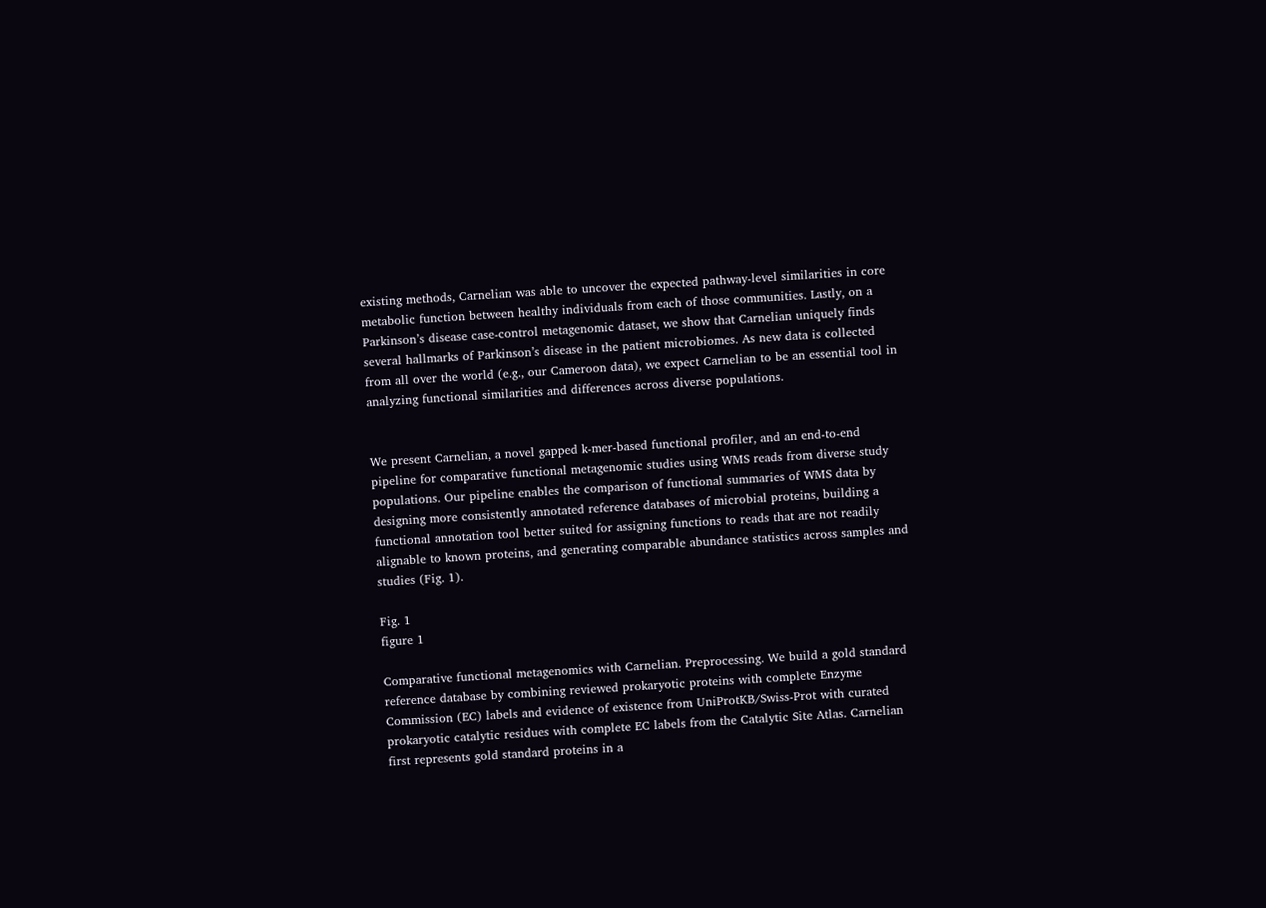existing methods, Carnelian was able to uncover the expected pathway-level similarities in core metabolic function between healthy individuals from each of those communities. Lastly, on a Parkinson’s disease case-control metagenomic dataset, we show that Carnelian uniquely finds several hallmarks of Parkinson’s disease in the patient microbiomes. As new data is collected from all over the world (e.g., our Cameroon data), we expect Carnelian to be an essential tool in analyzing functional similarities and differences across diverse populations.


We present Carnelian, a novel gapped k-mer-based functional profiler, and an end-to-end pipeline for comparative functional metagenomic studies using WMS reads from diverse study populations. Our pipeline enables the comparison of functional summaries of WMS data by designing more consistently annotated reference databases of microbial proteins, building a functional annotation tool better suited for assigning functions to reads that are not readily alignable to known proteins, and generating comparable abundance statistics across samples and studies (Fig. 1).

Fig. 1
figure 1

Comparative functional metagenomics with Carnelian. Preprocessing. We build a gold standard reference database by combining reviewed prokaryotic proteins with complete Enzyme Commission (EC) labels and evidence of existence from UniProtKB/Swiss-Prot with curated prokaryotic catalytic residues with complete EC labels from the Catalytic Site Atlas. Carnelian first represents gold standard proteins in a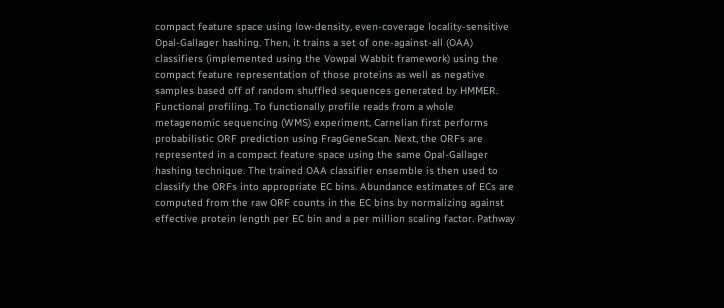compact feature space using low-density, even-coverage locality-sensitive Opal-Gallager hashing. Then, it trains a set of one-against-all (OAA) classifiers (implemented using the Vowpal Wabbit framework) using the compact feature representation of those proteins as well as negative samples based off of random shuffled sequences generated by HMMER. Functional profiling. To functionally profile reads from a whole metagenomic sequencing (WMS) experiment, Carnelian first performs probabilistic ORF prediction using FragGeneScan. Next, the ORFs are represented in a compact feature space using the same Opal-Gallager hashing technique. The trained OAA classifier ensemble is then used to classify the ORFs into appropriate EC bins. Abundance estimates of ECs are computed from the raw ORF counts in the EC bins by normalizing against effective protein length per EC bin and a per million scaling factor. Pathway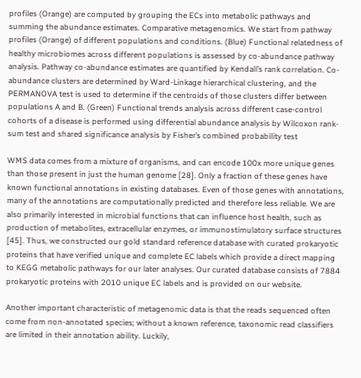profiles (Orange) are computed by grouping the ECs into metabolic pathways and summing the abundance estimates. Comparative metagenomics. We start from pathway profiles (Orange) of different populations and conditions. (Blue) Functional relatedness of healthy microbiomes across different populations is assessed by co-abundance pathway analysis. Pathway co-abundance estimates are quantified by Kendall’s rank correlation. Co-abundance clusters are determined by Ward-Linkage hierarchical clustering, and the PERMANOVA test is used to determine if the centroids of those clusters differ between populations A and B. (Green) Functional trends analysis across different case-control cohorts of a disease is performed using differential abundance analysis by Wilcoxon rank-sum test and shared significance analysis by Fisher’s combined probability test

WMS data comes from a mixture of organisms, and can encode 100x more unique genes than those present in just the human genome [28]. Only a fraction of these genes have known functional annotations in existing databases. Even of those genes with annotations, many of the annotations are computationally predicted and therefore less reliable. We are also primarily interested in microbial functions that can influence host health, such as production of metabolites, extracellular enzymes, or immunostimulatory surface structures [45]. Thus, we constructed our gold standard reference database with curated prokaryotic proteins that have verified unique and complete EC labels which provide a direct mapping to KEGG metabolic pathways for our later analyses. Our curated database consists of 7884 prokaryotic proteins with 2010 unique EC labels and is provided on our website.

Another important characteristic of metagenomic data is that the reads sequenced often come from non-annotated species; without a known reference, taxonomic read classifiers are limited in their annotation ability. Luckily,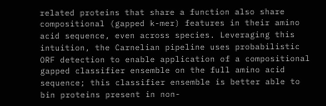related proteins that share a function also share compositional (gapped k-mer) features in their amino acid sequence, even across species. Leveraging this intuition, the Carnelian pipeline uses probabilistic ORF detection to enable application of a compositional gapped classifier ensemble on the full amino acid sequence; this classifier ensemble is better able to bin proteins present in non-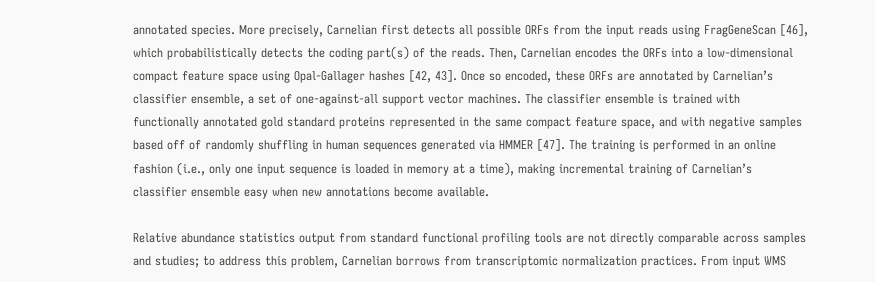annotated species. More precisely, Carnelian first detects all possible ORFs from the input reads using FragGeneScan [46], which probabilistically detects the coding part(s) of the reads. Then, Carnelian encodes the ORFs into a low-dimensional compact feature space using Opal-Gallager hashes [42, 43]. Once so encoded, these ORFs are annotated by Carnelian’s classifier ensemble, a set of one-against-all support vector machines. The classifier ensemble is trained with functionally annotated gold standard proteins represented in the same compact feature space, and with negative samples based off of randomly shuffling in human sequences generated via HMMER [47]. The training is performed in an online fashion (i.e., only one input sequence is loaded in memory at a time), making incremental training of Carnelian’s classifier ensemble easy when new annotations become available.

Relative abundance statistics output from standard functional profiling tools are not directly comparable across samples and studies; to address this problem, Carnelian borrows from transcriptomic normalization practices. From input WMS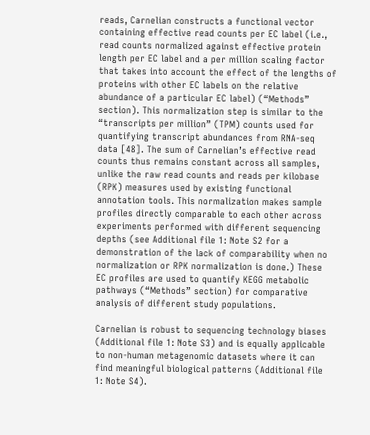reads, Carnelian constructs a functional vector containing effective read counts per EC label (i.e., read counts normalized against effective protein length per EC label and a per million scaling factor that takes into account the effect of the lengths of proteins with other EC labels on the relative abundance of a particular EC label) (“Methods” section). This normalization step is similar to the “transcripts per million” (TPM) counts used for quantifying transcript abundances from RNA-seq data [48]. The sum of Carnelian’s effective read counts thus remains constant across all samples, unlike the raw read counts and reads per kilobase (RPK) measures used by existing functional annotation tools. This normalization makes sample profiles directly comparable to each other across experiments performed with different sequencing depths (see Additional file 1: Note S2 for a demonstration of the lack of comparability when no normalization or RPK normalization is done.) These EC profiles are used to quantify KEGG metabolic pathways (“Methods” section) for comparative analysis of different study populations.

Carnelian is robust to sequencing technology biases (Additional file 1: Note S3) and is equally applicable to non-human metagenomic datasets where it can find meaningful biological patterns (Additional file 1: Note S4).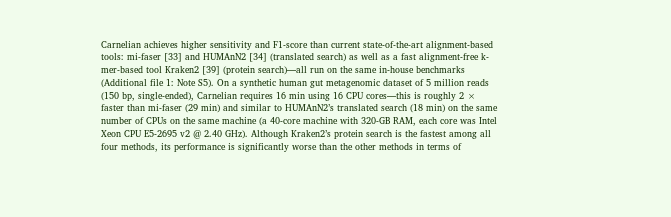Carnelian achieves higher sensitivity and F1-score than current state-of-the-art alignment-based tools: mi-faser [33] and HUMAnN2 [34] (translated search) as well as a fast alignment-free k-mer-based tool Kraken2 [39] (protein search)—all run on the same in-house benchmarks (Additional file 1: Note S5). On a synthetic human gut metagenomic dataset of 5 million reads (150 bp, single-ended), Carnelian requires 16 min using 16 CPU cores—this is roughly 2 × faster than mi-faser (29 min) and similar to HUMAnN2’s translated search (18 min) on the same number of CPUs on the same machine (a 40-core machine with 320-GB RAM, each core was Intel Xeon CPU E5-2695 v2 @ 2.40 GHz). Although Kraken2’s protein search is the fastest among all four methods, its performance is significantly worse than the other methods in terms of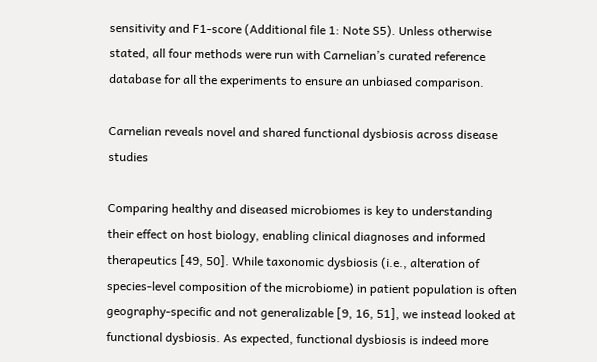sensitivity and F1-score (Additional file 1: Note S5). Unless otherwise stated, all four methods were run with Carnelian’s curated reference database for all the experiments to ensure an unbiased comparison.

Carnelian reveals novel and shared functional dysbiosis across disease studies

Comparing healthy and diseased microbiomes is key to understanding their effect on host biology, enabling clinical diagnoses and informed therapeutics [49, 50]. While taxonomic dysbiosis (i.e., alteration of species-level composition of the microbiome) in patient population is often geography-specific and not generalizable [9, 16, 51], we instead looked at functional dysbiosis. As expected, functional dysbiosis is indeed more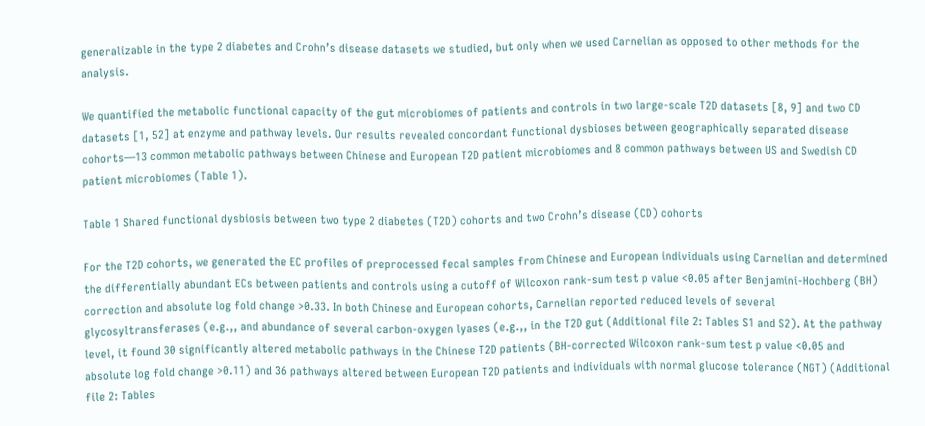generalizable in the type 2 diabetes and Crohn’s disease datasets we studied, but only when we used Carnelian as opposed to other methods for the analysis.

We quantified the metabolic functional capacity of the gut microbiomes of patients and controls in two large-scale T2D datasets [8, 9] and two CD datasets [1, 52] at enzyme and pathway levels. Our results revealed concordant functional dysbioses between geographically separated disease cohorts—13 common metabolic pathways between Chinese and European T2D patient microbiomes and 8 common pathways between US and Swedish CD patient microbiomes (Table 1).

Table 1 Shared functional dysbiosis between two type 2 diabetes (T2D) cohorts and two Crohn’s disease (CD) cohorts

For the T2D cohorts, we generated the EC profiles of preprocessed fecal samples from Chinese and European individuals using Carnelian and determined the differentially abundant ECs between patients and controls using a cutoff of Wilcoxon rank-sum test p value <0.05 after Benjamini-Hochberg (BH) correction and absolute log fold change >0.33. In both Chinese and European cohorts, Carnelian reported reduced levels of several glycosyltransferases (e.g.,, and abundance of several carbon-oxygen lyases (e.g.,, in the T2D gut (Additional file 2: Tables S1 and S2). At the pathway level, it found 30 significantly altered metabolic pathways in the Chinese T2D patients (BH-corrected Wilcoxon rank-sum test p value <0.05 and absolute log fold change >0.11) and 36 pathways altered between European T2D patients and individuals with normal glucose tolerance (NGT) (Additional file 2: Tables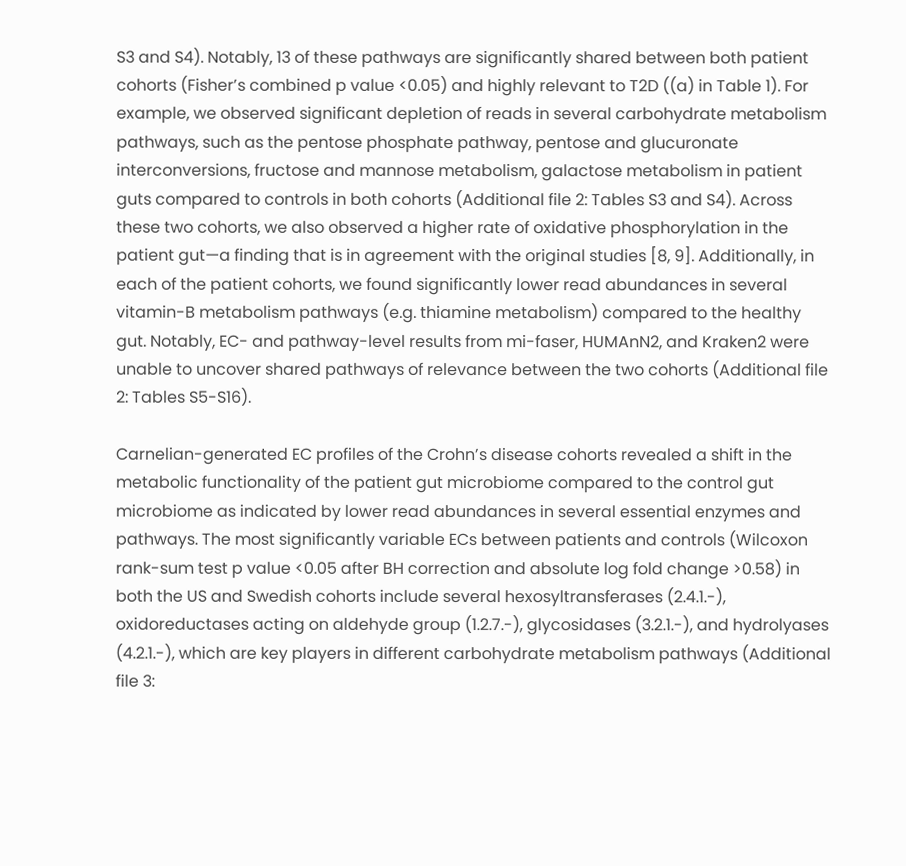S3 and S4). Notably, 13 of these pathways are significantly shared between both patient cohorts (Fisher’s combined p value <0.05) and highly relevant to T2D ((a) in Table 1). For example, we observed significant depletion of reads in several carbohydrate metabolism pathways, such as the pentose phosphate pathway, pentose and glucuronate interconversions, fructose and mannose metabolism, galactose metabolism in patient guts compared to controls in both cohorts (Additional file 2: Tables S3 and S4). Across these two cohorts, we also observed a higher rate of oxidative phosphorylation in the patient gut—a finding that is in agreement with the original studies [8, 9]. Additionally, in each of the patient cohorts, we found significantly lower read abundances in several vitamin-B metabolism pathways (e.g. thiamine metabolism) compared to the healthy gut. Notably, EC- and pathway-level results from mi-faser, HUMAnN2, and Kraken2 were unable to uncover shared pathways of relevance between the two cohorts (Additional file 2: Tables S5-S16).

Carnelian-generated EC profiles of the Crohn’s disease cohorts revealed a shift in the metabolic functionality of the patient gut microbiome compared to the control gut microbiome as indicated by lower read abundances in several essential enzymes and pathways. The most significantly variable ECs between patients and controls (Wilcoxon rank-sum test p value <0.05 after BH correction and absolute log fold change >0.58) in both the US and Swedish cohorts include several hexosyltransferases (2.4.1.-), oxidoreductases acting on aldehyde group (1.2.7.-), glycosidases (3.2.1.-), and hydrolyases (4.2.1.-), which are key players in different carbohydrate metabolism pathways (Additional file 3: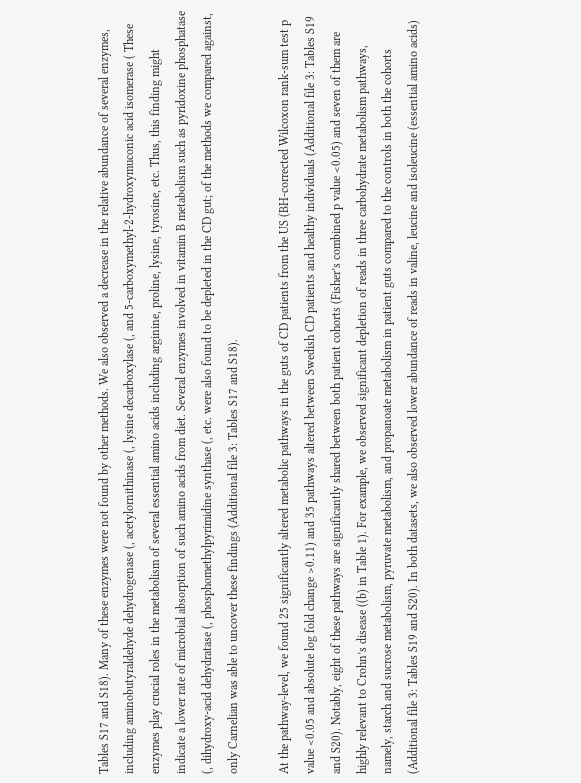Tables S17 and S18). Many of these enzymes were not found by other methods. We also observed a decrease in the relative abundance of several enzymes, including aminobutyraldehyde dehydrogenase (, acetylornithinase (, lysine decarboxylase (, and 5-carboxymethyl-2-hydroxymuconic acid isomerase ( These enzymes play crucial roles in the metabolism of several essential amino acids including arginine, proline, lysine, tyrosine, etc. Thus, this finding might indicate a lower rate of microbial absorption of such amino acids from diet. Several enzymes involved in vitamin B metabolism such as pyridoxine phosphatase (, dihydroxy-acid dehydratase (, phosphomethylpyrimidine synthase (, etc. were also found to be depleted in the CD gut; of the methods we compared against, only Carnelian was able to uncover these findings (Additional file 3: Tables S17 and S18).

At the pathway-level, we found 25 significantly altered metabolic pathways in the guts of CD patients from the US (BH-corrected Wilcoxon rank-sum test p value <0.05 and absolute log fold change >0.11) and 35 pathways altered between Swedish CD patients and healthy individuals (Additional file 3: Tables S19 and S20). Notably, eight of these pathways are significantly shared between both patient cohorts (Fisher’s combined p value <0.05) and seven of them are highly relevant to Crohn’s disease ((b) in Table 1). For example, we observed significant depletion of reads in three carbohydrate metabolism pathways, namely, starch and sucrose metabolism, pyruvate metabolism, and propanoate metabolism in patient guts compared to the controls in both the cohorts (Additional file 3: Tables S19 and S20). In both datasets, we also observed lower abundance of reads in valine, leucine and isoleucine (essential amino acids)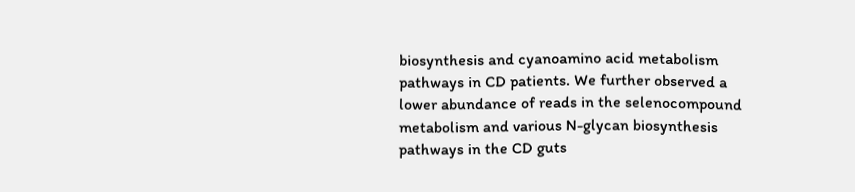biosynthesis and cyanoamino acid metabolism pathways in CD patients. We further observed a lower abundance of reads in the selenocompound metabolism and various N-glycan biosynthesis pathways in the CD guts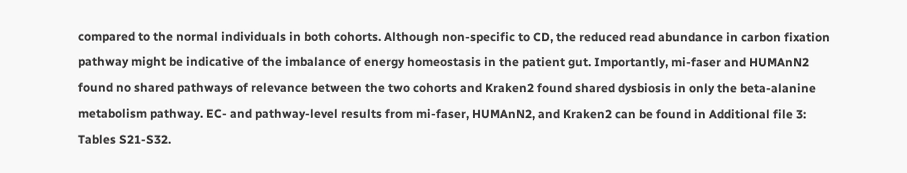compared to the normal individuals in both cohorts. Although non-specific to CD, the reduced read abundance in carbon fixation pathway might be indicative of the imbalance of energy homeostasis in the patient gut. Importantly, mi-faser and HUMAnN2 found no shared pathways of relevance between the two cohorts and Kraken2 found shared dysbiosis in only the beta-alanine metabolism pathway. EC- and pathway-level results from mi-faser, HUMAnN2, and Kraken2 can be found in Additional file 3: Tables S21-S32.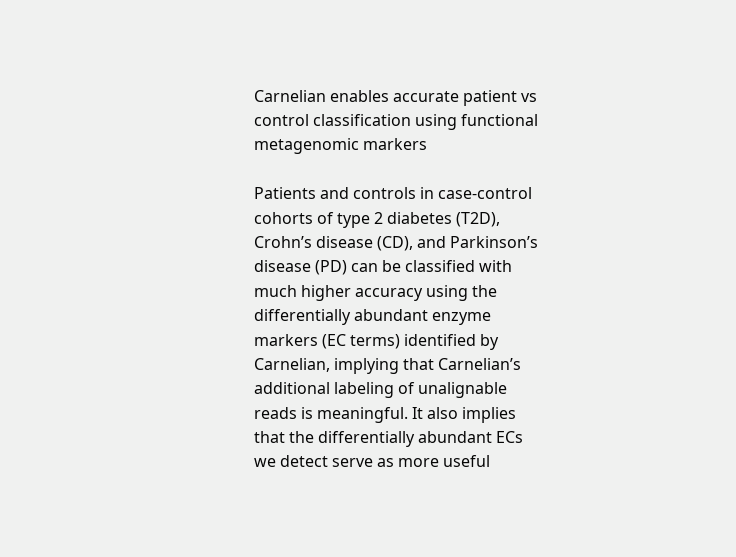Carnelian enables accurate patient vs control classification using functional metagenomic markers

Patients and controls in case-control cohorts of type 2 diabetes (T2D), Crohn’s disease (CD), and Parkinson’s disease (PD) can be classified with much higher accuracy using the differentially abundant enzyme markers (EC terms) identified by Carnelian, implying that Carnelian’s additional labeling of unalignable reads is meaningful. It also implies that the differentially abundant ECs we detect serve as more useful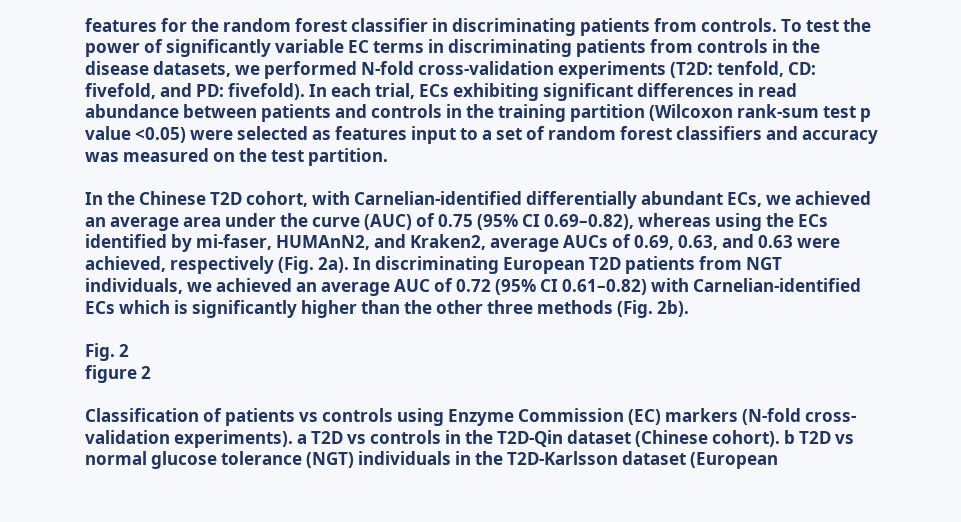features for the random forest classifier in discriminating patients from controls. To test the power of significantly variable EC terms in discriminating patients from controls in the disease datasets, we performed N-fold cross-validation experiments (T2D: tenfold, CD: fivefold, and PD: fivefold). In each trial, ECs exhibiting significant differences in read abundance between patients and controls in the training partition (Wilcoxon rank-sum test p value <0.05) were selected as features input to a set of random forest classifiers and accuracy was measured on the test partition.

In the Chinese T2D cohort, with Carnelian-identified differentially abundant ECs, we achieved an average area under the curve (AUC) of 0.75 (95% CI 0.69–0.82), whereas using the ECs identified by mi-faser, HUMAnN2, and Kraken2, average AUCs of 0.69, 0.63, and 0.63 were achieved, respectively (Fig. 2a). In discriminating European T2D patients from NGT individuals, we achieved an average AUC of 0.72 (95% CI 0.61–0.82) with Carnelian-identified ECs which is significantly higher than the other three methods (Fig. 2b).

Fig. 2
figure 2

Classification of patients vs controls using Enzyme Commission (EC) markers (N-fold cross-validation experiments). a T2D vs controls in the T2D-Qin dataset (Chinese cohort). b T2D vs normal glucose tolerance (NGT) individuals in the T2D-Karlsson dataset (European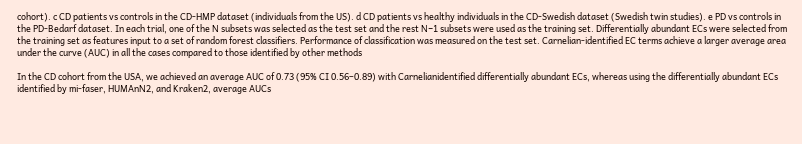cohort). c CD patients vs controls in the CD-HMP dataset (individuals from the US). d CD patients vs healthy individuals in the CD-Swedish dataset (Swedish twin studies). e PD vs controls in the PD-Bedarf dataset. In each trial, one of the N subsets was selected as the test set and the rest N−1 subsets were used as the training set. Differentially abundant ECs were selected from the training set as features input to a set of random forest classifiers. Performance of classification was measured on the test set. Carnelian-identified EC terms achieve a larger average area under the curve (AUC) in all the cases compared to those identified by other methods

In the CD cohort from the USA, we achieved an average AUC of 0.73 (95% CI 0.56–0.89) with Carnelianidentified differentially abundant ECs, whereas using the differentially abundant ECs identified by mi-faser, HUMAnN2, and Kraken2, average AUCs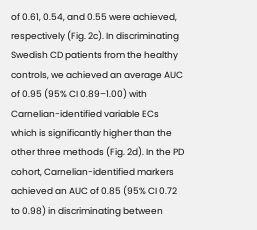of 0.61, 0.54, and 0.55 were achieved, respectively (Fig. 2c). In discriminating Swedish CD patients from the healthy controls, we achieved an average AUC of 0.95 (95% CI 0.89–1.00) with Carnelian-identified variable ECs which is significantly higher than the other three methods (Fig. 2d). In the PD cohort, Carnelian-identified markers achieved an AUC of 0.85 (95% CI 0.72 to 0.98) in discriminating between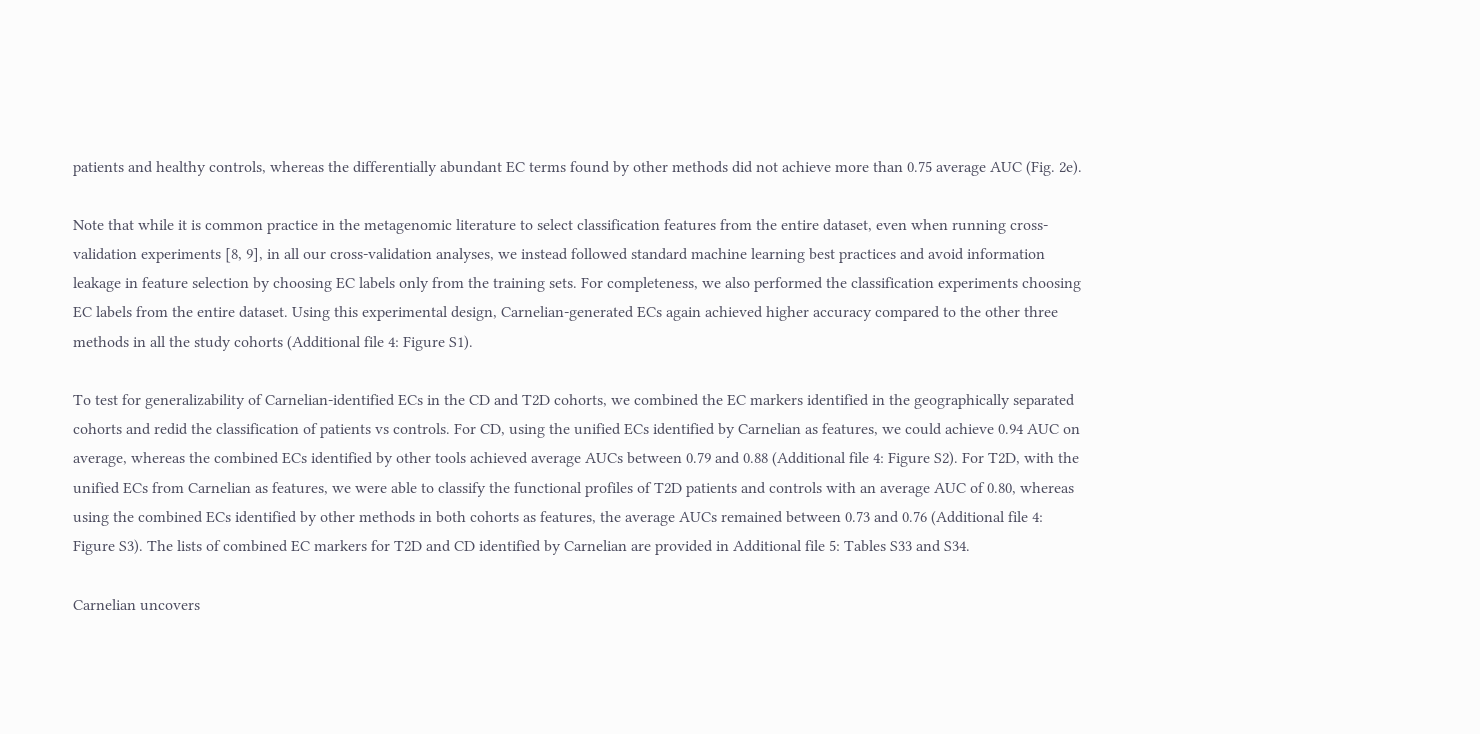patients and healthy controls, whereas the differentially abundant EC terms found by other methods did not achieve more than 0.75 average AUC (Fig. 2e).

Note that while it is common practice in the metagenomic literature to select classification features from the entire dataset, even when running cross-validation experiments [8, 9], in all our cross-validation analyses, we instead followed standard machine learning best practices and avoid information leakage in feature selection by choosing EC labels only from the training sets. For completeness, we also performed the classification experiments choosing EC labels from the entire dataset. Using this experimental design, Carnelian-generated ECs again achieved higher accuracy compared to the other three methods in all the study cohorts (Additional file 4: Figure S1).

To test for generalizability of Carnelian-identified ECs in the CD and T2D cohorts, we combined the EC markers identified in the geographically separated cohorts and redid the classification of patients vs controls. For CD, using the unified ECs identified by Carnelian as features, we could achieve 0.94 AUC on average, whereas the combined ECs identified by other tools achieved average AUCs between 0.79 and 0.88 (Additional file 4: Figure S2). For T2D, with the unified ECs from Carnelian as features, we were able to classify the functional profiles of T2D patients and controls with an average AUC of 0.80, whereas using the combined ECs identified by other methods in both cohorts as features, the average AUCs remained between 0.73 and 0.76 (Additional file 4: Figure S3). The lists of combined EC markers for T2D and CD identified by Carnelian are provided in Additional file 5: Tables S33 and S34.

Carnelian uncovers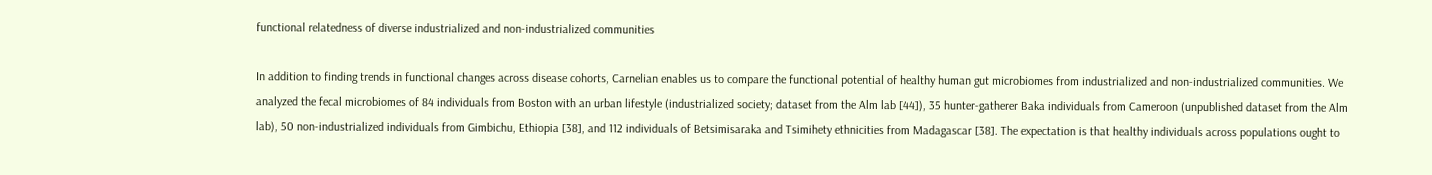functional relatedness of diverse industrialized and non-industrialized communities

In addition to finding trends in functional changes across disease cohorts, Carnelian enables us to compare the functional potential of healthy human gut microbiomes from industrialized and non-industrialized communities. We analyzed the fecal microbiomes of 84 individuals from Boston with an urban lifestyle (industrialized society; dataset from the Alm lab [44]), 35 hunter-gatherer Baka individuals from Cameroon (unpublished dataset from the Alm lab), 50 non-industrialized individuals from Gimbichu, Ethiopia [38], and 112 individuals of Betsimisaraka and Tsimihety ethnicities from Madagascar [38]. The expectation is that healthy individuals across populations ought to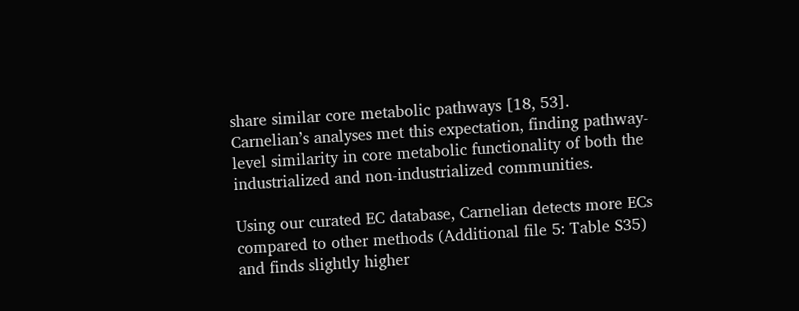share similar core metabolic pathways [18, 53]. Carnelian’s analyses met this expectation, finding pathway-level similarity in core metabolic functionality of both the industrialized and non-industrialized communities.

Using our curated EC database, Carnelian detects more ECs compared to other methods (Additional file 5: Table S35) and finds slightly higher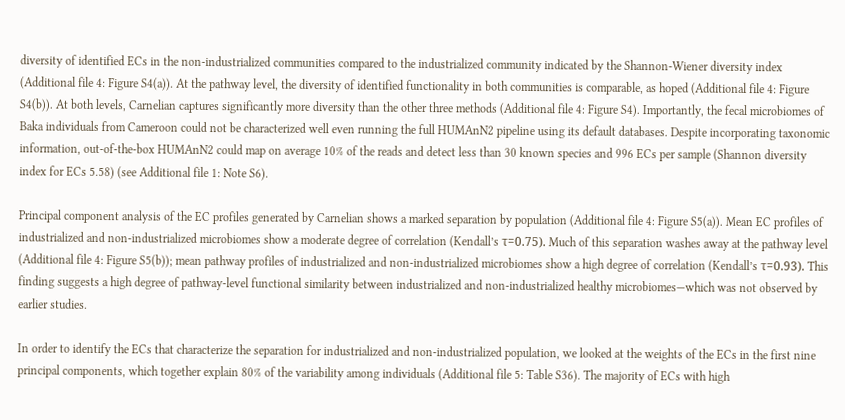diversity of identified ECs in the non-industrialized communities compared to the industrialized community indicated by the Shannon-Wiener diversity index (Additional file 4: Figure S4(a)). At the pathway level, the diversity of identified functionality in both communities is comparable, as hoped (Additional file 4: Figure S4(b)). At both levels, Carnelian captures significantly more diversity than the other three methods (Additional file 4: Figure S4). Importantly, the fecal microbiomes of Baka individuals from Cameroon could not be characterized well even running the full HUMAnN2 pipeline using its default databases. Despite incorporating taxonomic information, out-of-the-box HUMAnN2 could map on average 10% of the reads and detect less than 30 known species and 996 ECs per sample (Shannon diversity index for ECs 5.58) (see Additional file 1: Note S6).

Principal component analysis of the EC profiles generated by Carnelian shows a marked separation by population (Additional file 4: Figure S5(a)). Mean EC profiles of industrialized and non-industrialized microbiomes show a moderate degree of correlation (Kendall’s τ=0.75). Much of this separation washes away at the pathway level (Additional file 4: Figure S5(b)); mean pathway profiles of industrialized and non-industrialized microbiomes show a high degree of correlation (Kendall’s τ=0.93). This finding suggests a high degree of pathway-level functional similarity between industrialized and non-industrialized healthy microbiomes—which was not observed by earlier studies.

In order to identify the ECs that characterize the separation for industrialized and non-industrialized population, we looked at the weights of the ECs in the first nine principal components, which together explain 80% of the variability among individuals (Additional file 5: Table S36). The majority of ECs with high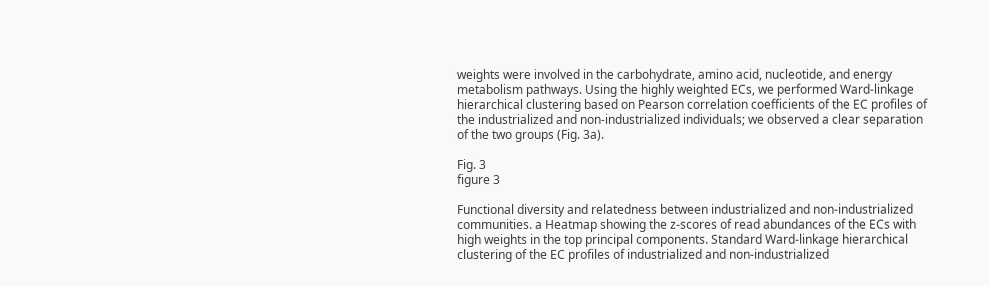weights were involved in the carbohydrate, amino acid, nucleotide, and energy metabolism pathways. Using the highly weighted ECs, we performed Ward-linkage hierarchical clustering based on Pearson correlation coefficients of the EC profiles of the industrialized and non-industrialized individuals; we observed a clear separation of the two groups (Fig. 3a).

Fig. 3
figure 3

Functional diversity and relatedness between industrialized and non-industrialized communities. a Heatmap showing the z-scores of read abundances of the ECs with high weights in the top principal components. Standard Ward-linkage hierarchical clustering of the EC profiles of industrialized and non-industrialized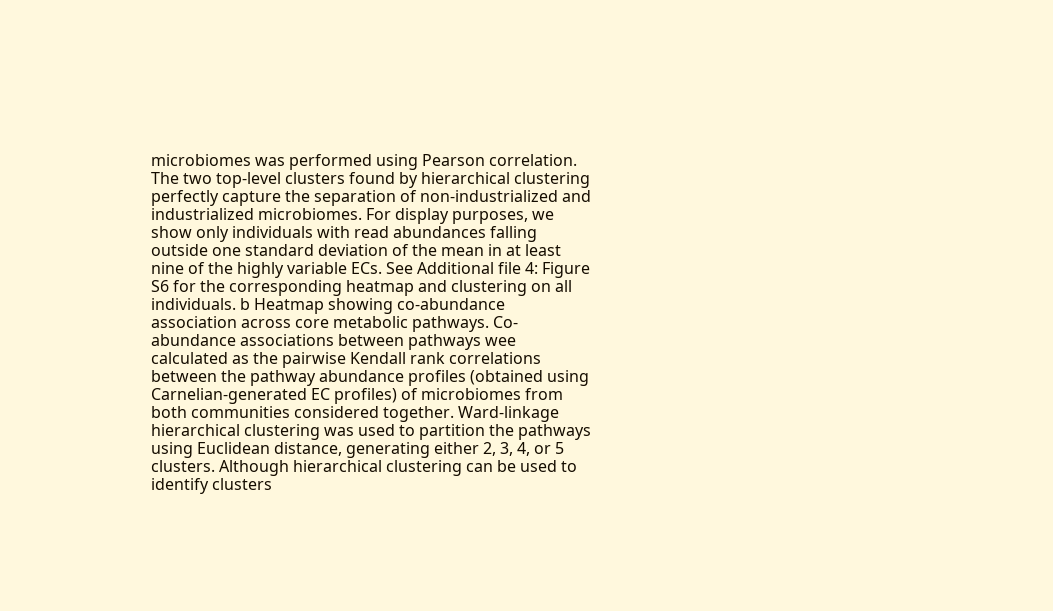microbiomes was performed using Pearson correlation. The two top-level clusters found by hierarchical clustering perfectly capture the separation of non-industrialized and industrialized microbiomes. For display purposes, we show only individuals with read abundances falling outside one standard deviation of the mean in at least nine of the highly variable ECs. See Additional file 4: Figure S6 for the corresponding heatmap and clustering on all individuals. b Heatmap showing co-abundance association across core metabolic pathways. Co-abundance associations between pathways wee calculated as the pairwise Kendall rank correlations between the pathway abundance profiles (obtained using Carnelian-generated EC profiles) of microbiomes from both communities considered together. Ward-linkage hierarchical clustering was used to partition the pathways using Euclidean distance, generating either 2, 3, 4, or 5 clusters. Although hierarchical clustering can be used to identify clusters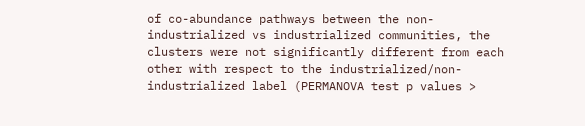of co-abundance pathways between the non-industrialized vs industrialized communities, the clusters were not significantly different from each other with respect to the industrialized/non-industrialized label (PERMANOVA test p values >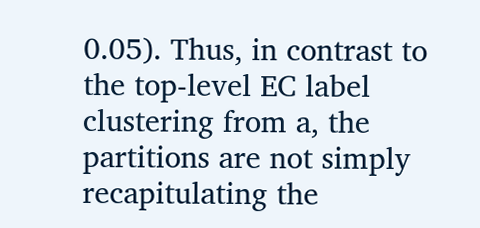0.05). Thus, in contrast to the top-level EC label clustering from a, the partitions are not simply recapitulating the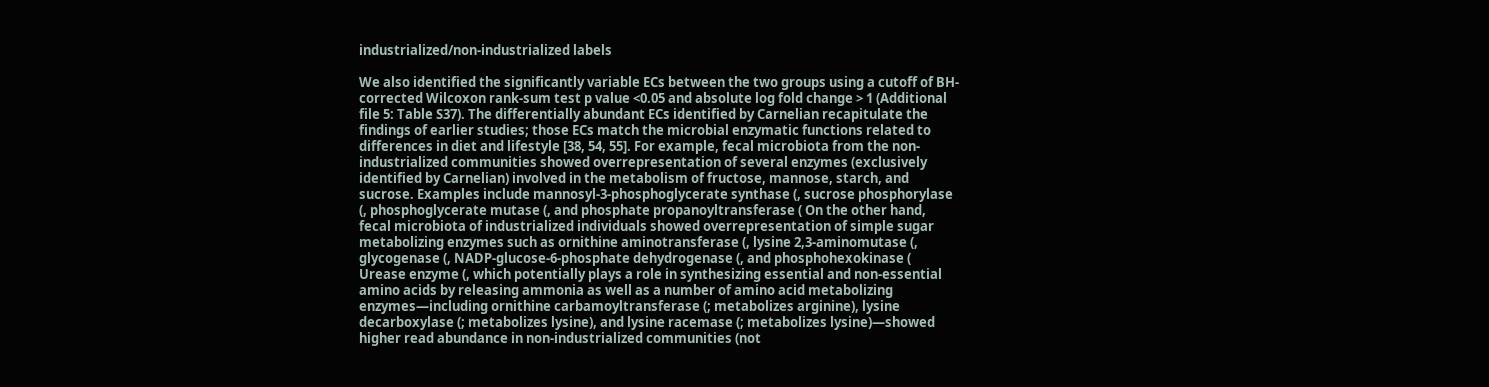industrialized/non-industrialized labels

We also identified the significantly variable ECs between the two groups using a cutoff of BH-corrected Wilcoxon rank-sum test p value <0.05 and absolute log fold change > 1 (Additional file 5: Table S37). The differentially abundant ECs identified by Carnelian recapitulate the findings of earlier studies; those ECs match the microbial enzymatic functions related to differences in diet and lifestyle [38, 54, 55]. For example, fecal microbiota from the non-industrialized communities showed overrepresentation of several enzymes (exclusively identified by Carnelian) involved in the metabolism of fructose, mannose, starch, and sucrose. Examples include mannosyl-3-phosphoglycerate synthase (, sucrose phosphorylase (, phosphoglycerate mutase (, and phosphate propanoyltransferase ( On the other hand, fecal microbiota of industrialized individuals showed overrepresentation of simple sugar metabolizing enzymes such as ornithine aminotransferase (, lysine 2,3-aminomutase (, glycogenase (, NADP-glucose-6-phosphate dehydrogenase (, and phosphohexokinase ( Urease enzyme (, which potentially plays a role in synthesizing essential and non-essential amino acids by releasing ammonia as well as a number of amino acid metabolizing enzymes—including ornithine carbamoyltransferase (; metabolizes arginine), lysine decarboxylase (; metabolizes lysine), and lysine racemase (; metabolizes lysine)—showed higher read abundance in non-industrialized communities (not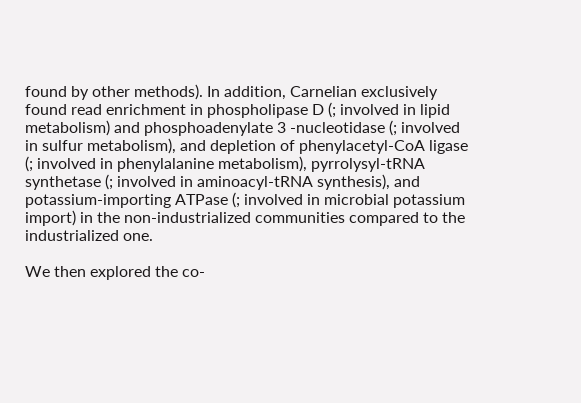found by other methods). In addition, Carnelian exclusively found read enrichment in phospholipase D (; involved in lipid metabolism) and phosphoadenylate 3 -nucleotidase (; involved in sulfur metabolism), and depletion of phenylacetyl-CoA ligase (; involved in phenylalanine metabolism), pyrrolysyl-tRNA synthetase (; involved in aminoacyl-tRNA synthesis), and potassium-importing ATPase (; involved in microbial potassium import) in the non-industrialized communities compared to the industrialized one.

We then explored the co-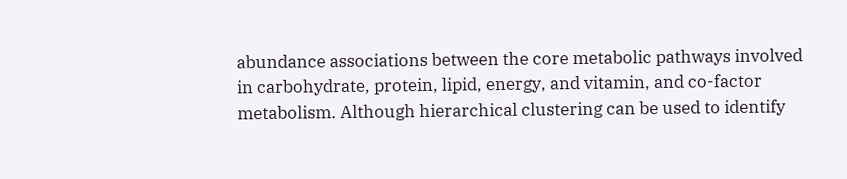abundance associations between the core metabolic pathways involved in carbohydrate, protein, lipid, energy, and vitamin, and co-factor metabolism. Although hierarchical clustering can be used to identify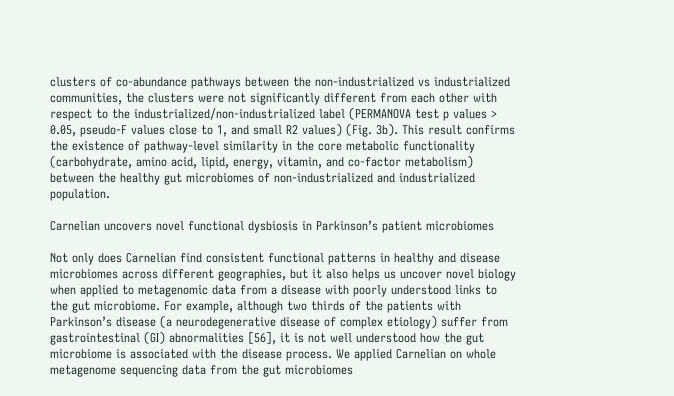clusters of co-abundance pathways between the non-industrialized vs industrialized communities, the clusters were not significantly different from each other with respect to the industrialized/non-industrialized label (PERMANOVA test p values > 0.05, pseudo-F values close to 1, and small R2 values) (Fig. 3b). This result confirms the existence of pathway-level similarity in the core metabolic functionality (carbohydrate, amino acid, lipid, energy, vitamin, and co-factor metabolism) between the healthy gut microbiomes of non-industrialized and industrialized population.

Carnelian uncovers novel functional dysbiosis in Parkinson’s patient microbiomes

Not only does Carnelian find consistent functional patterns in healthy and disease microbiomes across different geographies, but it also helps us uncover novel biology when applied to metagenomic data from a disease with poorly understood links to the gut microbiome. For example, although two thirds of the patients with Parkinson’s disease (a neurodegenerative disease of complex etiology) suffer from gastrointestinal (GI) abnormalities [56], it is not well understood how the gut microbiome is associated with the disease process. We applied Carnelian on whole metagenome sequencing data from the gut microbiomes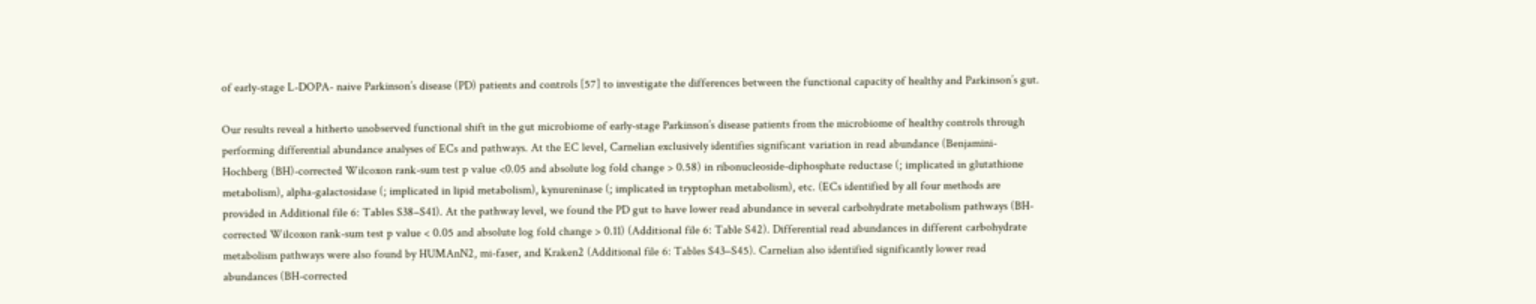of early-stage L-DOPA- naive Parkinson’s disease (PD) patients and controls [57] to investigate the differences between the functional capacity of healthy and Parkinson’s gut.

Our results reveal a hitherto unobserved functional shift in the gut microbiome of early-stage Parkinson’s disease patients from the microbiome of healthy controls through performing differential abundance analyses of ECs and pathways. At the EC level, Carnelian exclusively identifies significant variation in read abundance (Benjamini-Hochberg (BH)-corrected Wilcoxon rank-sum test p value <0.05 and absolute log fold change > 0.58) in ribonucleoside-diphosphate reductase (; implicated in glutathione metabolism), alpha-galactosidase (; implicated in lipid metabolism), kynureninase (; implicated in tryptophan metabolism), etc. (ECs identified by all four methods are provided in Additional file 6: Tables S38–S41). At the pathway level, we found the PD gut to have lower read abundance in several carbohydrate metabolism pathways (BH-corrected Wilcoxon rank-sum test p value < 0.05 and absolute log fold change > 0.11) (Additional file 6: Table S42). Differential read abundances in different carbohydrate metabolism pathways were also found by HUMAnN2, mi-faser, and Kraken2 (Additional file 6: Tables S43–S45). Carnelian also identified significantly lower read abundances (BH-corrected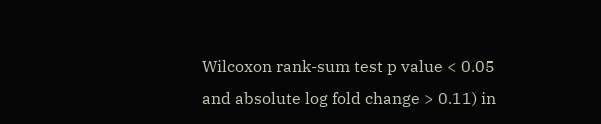Wilcoxon rank-sum test p value < 0.05 and absolute log fold change > 0.11) in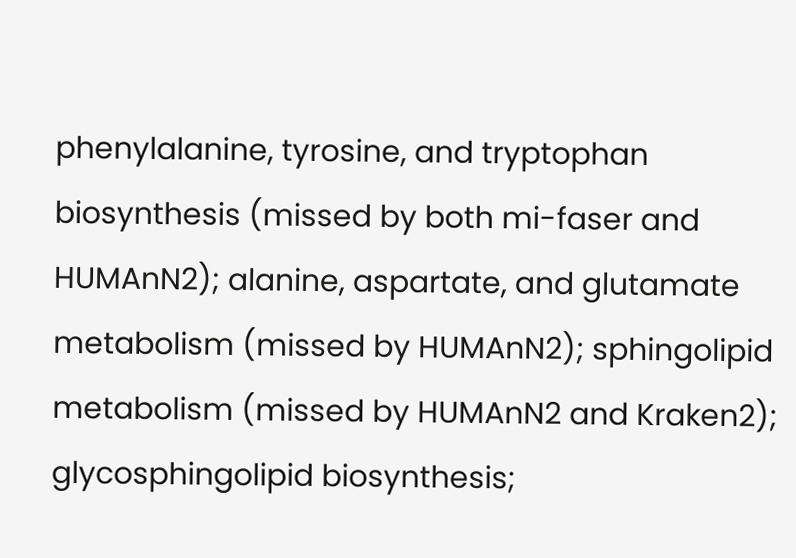phenylalanine, tyrosine, and tryptophan biosynthesis (missed by both mi-faser and HUMAnN2); alanine, aspartate, and glutamate metabolism (missed by HUMAnN2); sphingolipid metabolism (missed by HUMAnN2 and Kraken2); glycosphingolipid biosynthesis;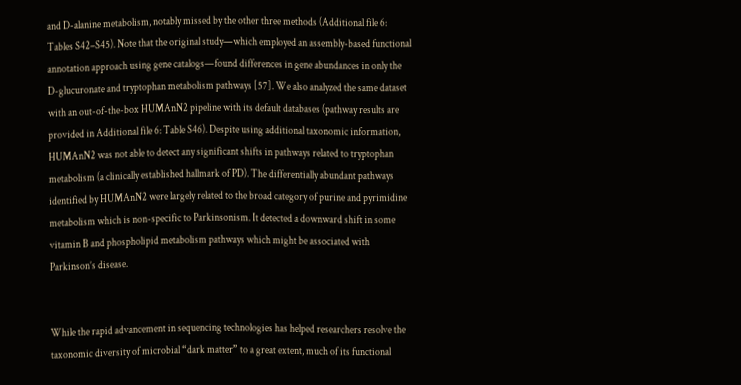and D-alanine metabolism, notably missed by the other three methods (Additional file 6: Tables S42–S45). Note that the original study—which employed an assembly-based functional annotation approach using gene catalogs—found differences in gene abundances in only the D-glucuronate and tryptophan metabolism pathways [57]. We also analyzed the same dataset with an out-of-the-box HUMAnN2 pipeline with its default databases (pathway results are provided in Additional file 6: Table S46). Despite using additional taxonomic information, HUMAnN2 was not able to detect any significant shifts in pathways related to tryptophan metabolism (a clinically established hallmark of PD). The differentially abundant pathways identified by HUMAnN2 were largely related to the broad category of purine and pyrimidine metabolism which is non-specific to Parkinsonism. It detected a downward shift in some vitamin B and phospholipid metabolism pathways which might be associated with Parkinson’s disease.


While the rapid advancement in sequencing technologies has helped researchers resolve the taxonomic diversity of microbial “dark matter” to a great extent, much of its functional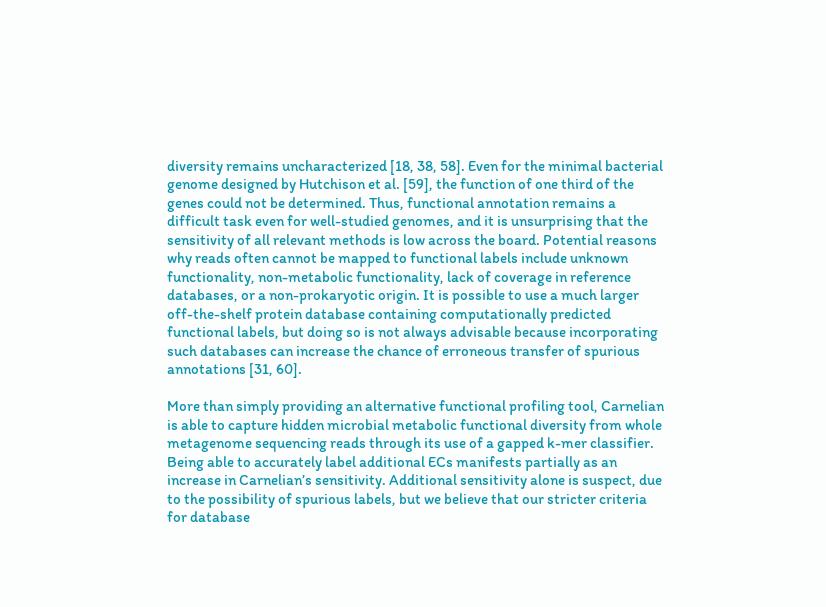diversity remains uncharacterized [18, 38, 58]. Even for the minimal bacterial genome designed by Hutchison et al. [59], the function of one third of the genes could not be determined. Thus, functional annotation remains a difficult task even for well-studied genomes, and it is unsurprising that the sensitivity of all relevant methods is low across the board. Potential reasons why reads often cannot be mapped to functional labels include unknown functionality, non-metabolic functionality, lack of coverage in reference databases, or a non-prokaryotic origin. It is possible to use a much larger off-the-shelf protein database containing computationally predicted functional labels, but doing so is not always advisable because incorporating such databases can increase the chance of erroneous transfer of spurious annotations [31, 60].

More than simply providing an alternative functional profiling tool, Carnelian is able to capture hidden microbial metabolic functional diversity from whole metagenome sequencing reads through its use of a gapped k-mer classifier. Being able to accurately label additional ECs manifests partially as an increase in Carnelian’s sensitivity. Additional sensitivity alone is suspect, due to the possibility of spurious labels, but we believe that our stricter criteria for database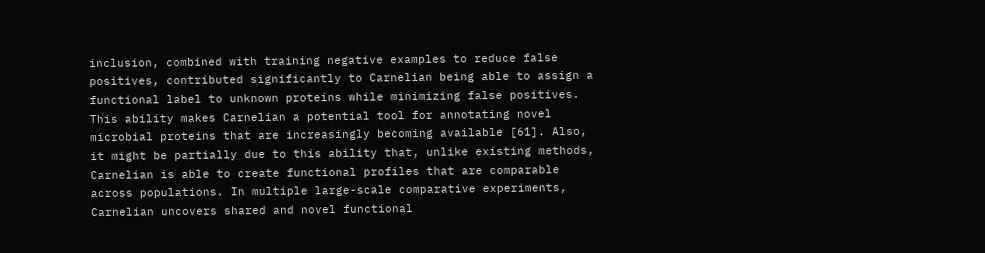inclusion, combined with training negative examples to reduce false positives, contributed significantly to Carnelian being able to assign a functional label to unknown proteins while minimizing false positives. This ability makes Carnelian a potential tool for annotating novel microbial proteins that are increasingly becoming available [61]. Also, it might be partially due to this ability that, unlike existing methods, Carnelian is able to create functional profiles that are comparable across populations. In multiple large-scale comparative experiments, Carnelian uncovers shared and novel functional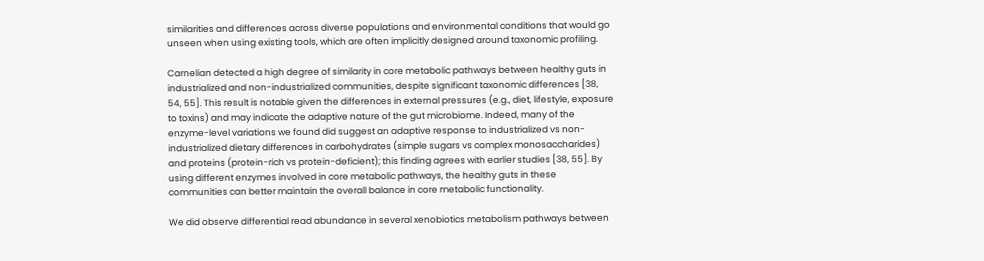similarities and differences across diverse populations and environmental conditions that would go unseen when using existing tools, which are often implicitly designed around taxonomic profiling.

Carnelian detected a high degree of similarity in core metabolic pathways between healthy guts in industrialized and non-industrialized communities, despite significant taxonomic differences [38, 54, 55]. This result is notable given the differences in external pressures (e.g., diet, lifestyle, exposure to toxins) and may indicate the adaptive nature of the gut microbiome. Indeed, many of the enzyme-level variations we found did suggest an adaptive response to industrialized vs non-industrialized dietary differences in carbohydrates (simple sugars vs complex monosaccharides) and proteins (protein-rich vs protein-deficient); this finding agrees with earlier studies [38, 55]. By using different enzymes involved in core metabolic pathways, the healthy guts in these communities can better maintain the overall balance in core metabolic functionality.

We did observe differential read abundance in several xenobiotics metabolism pathways between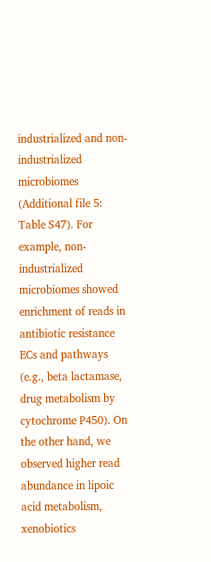industrialized and non-industrialized microbiomes (Additional file 5: Table S47). For example, non-industrialized microbiomes showed enrichment of reads in antibiotic resistance ECs and pathways (e.g., beta lactamase, drug metabolism by cytochrome P450). On the other hand, we observed higher read abundance in lipoic acid metabolism, xenobiotics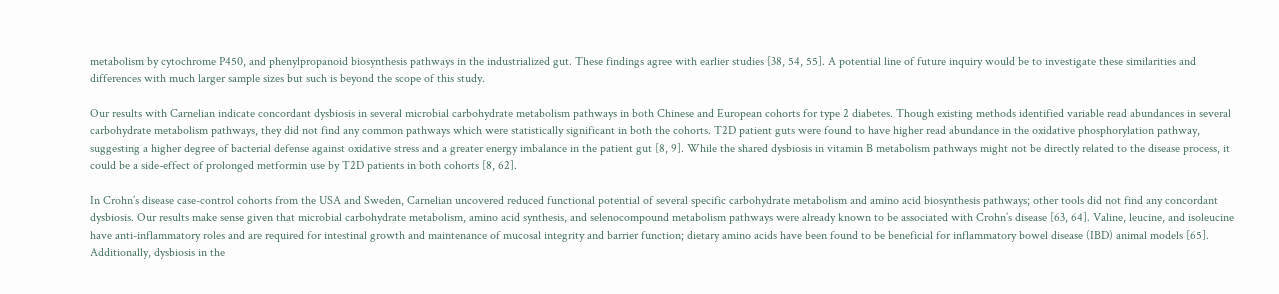metabolism by cytochrome P450, and phenylpropanoid biosynthesis pathways in the industrialized gut. These findings agree with earlier studies [38, 54, 55]. A potential line of future inquiry would be to investigate these similarities and differences with much larger sample sizes but such is beyond the scope of this study.

Our results with Carnelian indicate concordant dysbiosis in several microbial carbohydrate metabolism pathways in both Chinese and European cohorts for type 2 diabetes. Though existing methods identified variable read abundances in several carbohydrate metabolism pathways, they did not find any common pathways which were statistically significant in both the cohorts. T2D patient guts were found to have higher read abundance in the oxidative phosphorylation pathway, suggesting a higher degree of bacterial defense against oxidative stress and a greater energy imbalance in the patient gut [8, 9]. While the shared dysbiosis in vitamin B metabolism pathways might not be directly related to the disease process, it could be a side-effect of prolonged metformin use by T2D patients in both cohorts [8, 62].

In Crohn’s disease case-control cohorts from the USA and Sweden, Carnelian uncovered reduced functional potential of several specific carbohydrate metabolism and amino acid biosynthesis pathways; other tools did not find any concordant dysbiosis. Our results make sense given that microbial carbohydrate metabolism, amino acid synthesis, and selenocompound metabolism pathways were already known to be associated with Crohn’s disease [63, 64]. Valine, leucine, and isoleucine have anti-inflammatory roles and are required for intestinal growth and maintenance of mucosal integrity and barrier function; dietary amino acids have been found to be beneficial for inflammatory bowel disease (IBD) animal models [65]. Additionally, dysbiosis in the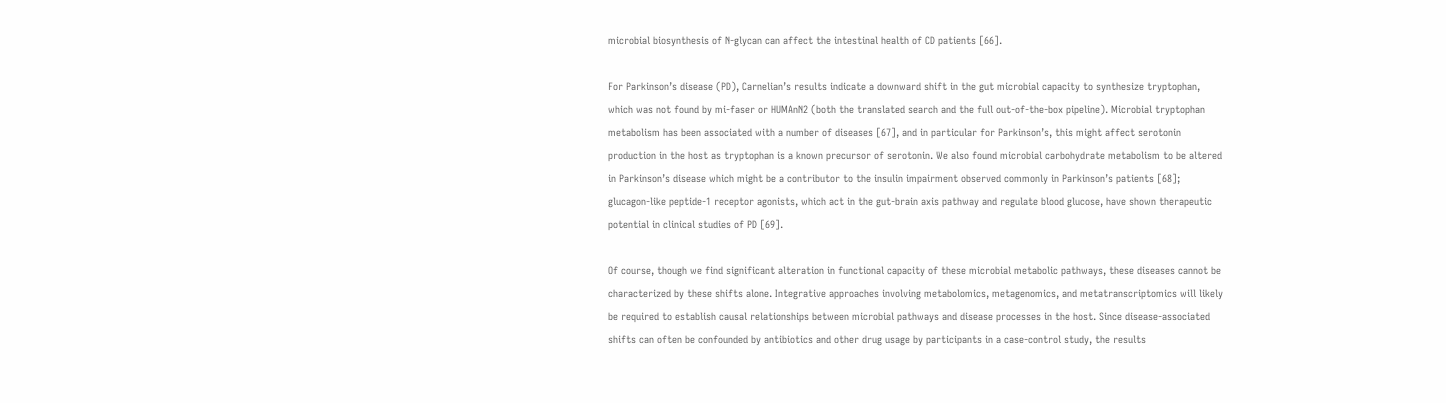microbial biosynthesis of N-glycan can affect the intestinal health of CD patients [66].

For Parkinson’s disease (PD), Carnelian’s results indicate a downward shift in the gut microbial capacity to synthesize tryptophan, which was not found by mi-faser or HUMAnN2 (both the translated search and the full out-of-the-box pipeline). Microbial tryptophan metabolism has been associated with a number of diseases [67], and in particular for Parkinson’s, this might affect serotonin production in the host as tryptophan is a known precursor of serotonin. We also found microbial carbohydrate metabolism to be altered in Parkinson’s disease which might be a contributor to the insulin impairment observed commonly in Parkinson’s patients [68]; glucagon-like peptide-1 receptor agonists, which act in the gut-brain axis pathway and regulate blood glucose, have shown therapeutic potential in clinical studies of PD [69].

Of course, though we find significant alteration in functional capacity of these microbial metabolic pathways, these diseases cannot be characterized by these shifts alone. Integrative approaches involving metabolomics, metagenomics, and metatranscriptomics will likely be required to establish causal relationships between microbial pathways and disease processes in the host. Since disease-associated shifts can often be confounded by antibiotics and other drug usage by participants in a case-control study, the results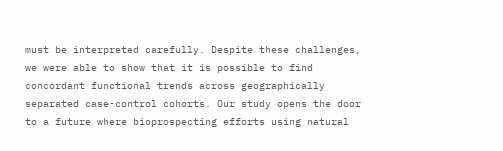must be interpreted carefully. Despite these challenges, we were able to show that it is possible to find concordant functional trends across geographically separated case-control cohorts. Our study opens the door to a future where bioprospecting efforts using natural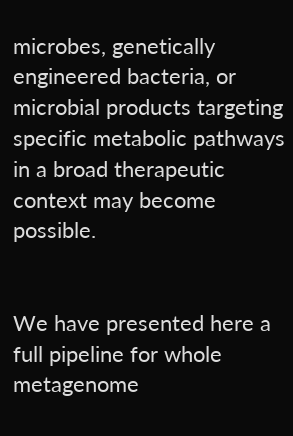microbes, genetically engineered bacteria, or microbial products targeting specific metabolic pathways in a broad therapeutic context may become possible.


We have presented here a full pipeline for whole metagenome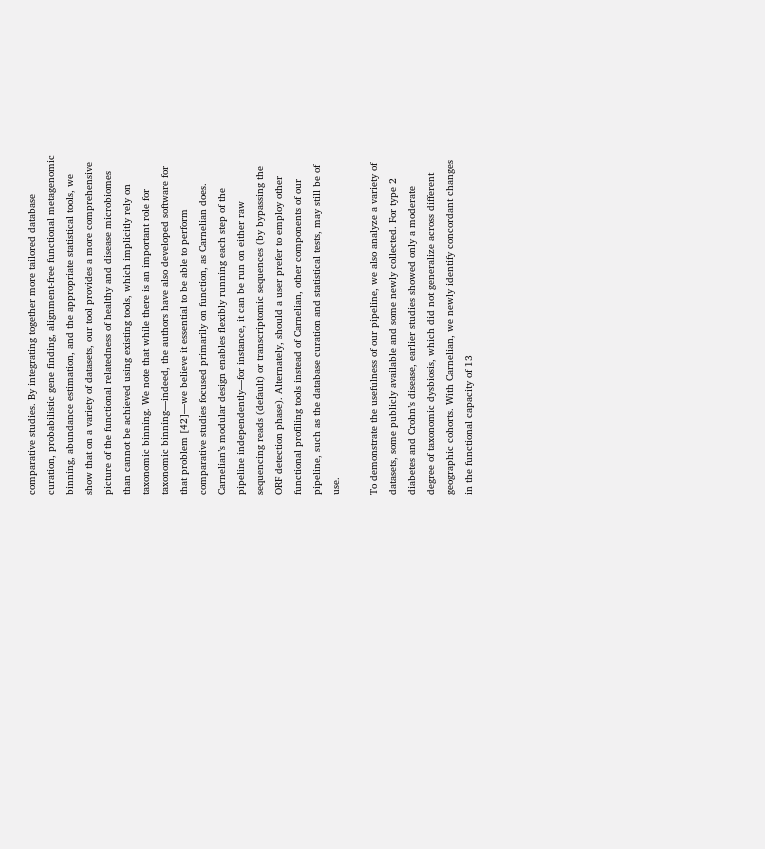comparative studies. By integrating together more tailored database curation, probabilistic gene finding, alignment-free functional metagenomic binning, abundance estimation, and the appropriate statistical tools, we show that on a variety of datasets, our tool provides a more comprehensive picture of the functional relatedness of healthy and disease microbiomes than cannot be achieved using existing tools, which implicitly rely on taxonomic binning. We note that while there is an important role for taxonomic binning—indeed, the authors have also developed software for that problem [42]—we believe it essential to be able to perform comparative studies focused primarily on function, as Carnelian does. Carnelian’s modular design enables flexibly running each step of the pipeline independently—for instance, it can be run on either raw sequencing reads (default) or transcriptomic sequences (by bypassing the ORF detection phase). Alternately, should a user prefer to employ other functional profiling tools instead of Carnelian, other components of our pipeline, such as the database curation and statistical tests, may still be of use.

To demonstrate the usefulness of our pipeline, we also analyze a variety of datasets, some publicly available and some newly collected. For type 2 diabetes and Crohn’s disease, earlier studies showed only a moderate degree of taxonomic dysbiosis, which did not generalize across different geographic cohorts. With Carnelian, we newly identify concordant changes in the functional capacity of 13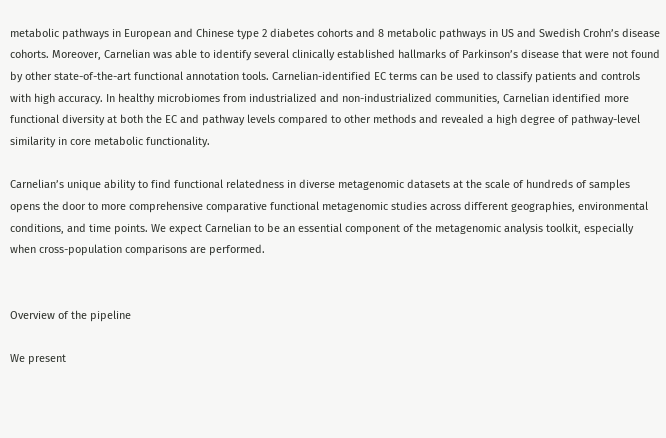metabolic pathways in European and Chinese type 2 diabetes cohorts and 8 metabolic pathways in US and Swedish Crohn’s disease cohorts. Moreover, Carnelian was able to identify several clinically established hallmarks of Parkinson’s disease that were not found by other state-of-the-art functional annotation tools. Carnelian-identified EC terms can be used to classify patients and controls with high accuracy. In healthy microbiomes from industrialized and non-industrialized communities, Carnelian identified more functional diversity at both the EC and pathway levels compared to other methods and revealed a high degree of pathway-level similarity in core metabolic functionality.

Carnelian’s unique ability to find functional relatedness in diverse metagenomic datasets at the scale of hundreds of samples opens the door to more comprehensive comparative functional metagenomic studies across different geographies, environmental conditions, and time points. We expect Carnelian to be an essential component of the metagenomic analysis toolkit, especially when cross-population comparisons are performed.


Overview of the pipeline

We present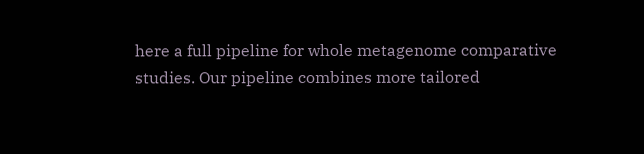here a full pipeline for whole metagenome comparative studies. Our pipeline combines more tailored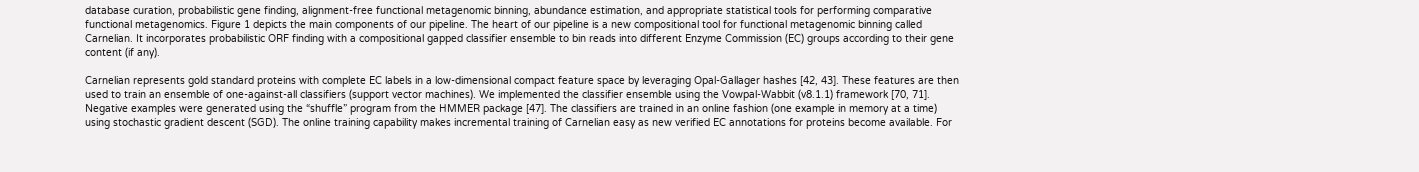database curation, probabilistic gene finding, alignment-free functional metagenomic binning, abundance estimation, and appropriate statistical tools for performing comparative functional metagenomics. Figure 1 depicts the main components of our pipeline. The heart of our pipeline is a new compositional tool for functional metagenomic binning called Carnelian. It incorporates probabilistic ORF finding with a compositional gapped classifier ensemble to bin reads into different Enzyme Commission (EC) groups according to their gene content (if any).

Carnelian represents gold standard proteins with complete EC labels in a low-dimensional compact feature space by leveraging Opal-Gallager hashes [42, 43]. These features are then used to train an ensemble of one-against-all classifiers (support vector machines). We implemented the classifier ensemble using the Vowpal-Wabbit (v8.1.1) framework [70, 71]. Negative examples were generated using the “shuffle” program from the HMMER package [47]. The classifiers are trained in an online fashion (one example in memory at a time) using stochastic gradient descent (SGD). The online training capability makes incremental training of Carnelian easy as new verified EC annotations for proteins become available. For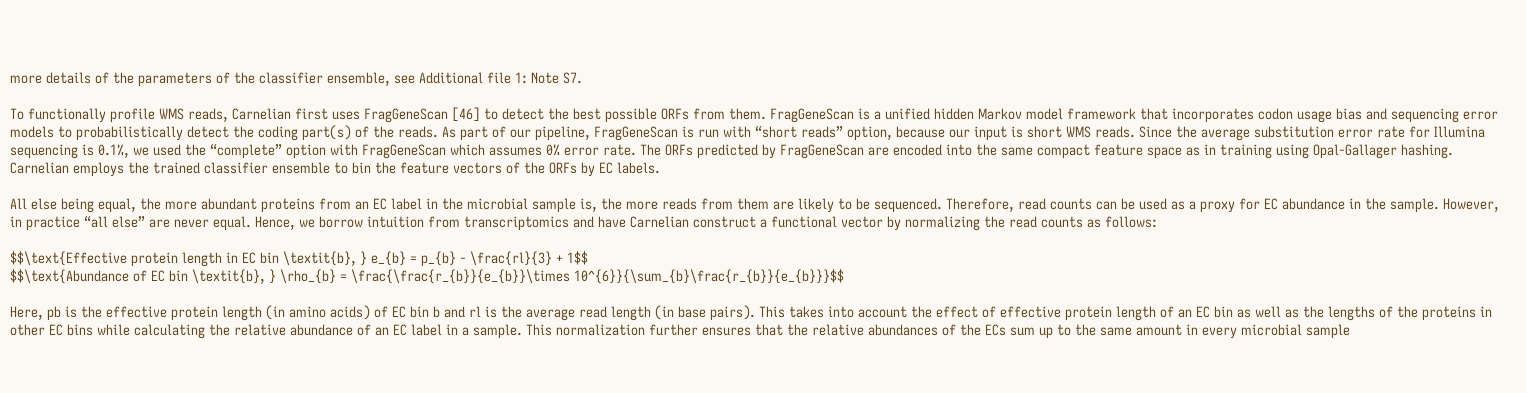more details of the parameters of the classifier ensemble, see Additional file 1: Note S7.

To functionally profile WMS reads, Carnelian first uses FragGeneScan [46] to detect the best possible ORFs from them. FragGeneScan is a unified hidden Markov model framework that incorporates codon usage bias and sequencing error models to probabilistically detect the coding part(s) of the reads. As part of our pipeline, FragGeneScan is run with “short reads” option, because our input is short WMS reads. Since the average substitution error rate for Illumina sequencing is 0.1%, we used the “complete” option with FragGeneScan which assumes 0% error rate. The ORFs predicted by FragGeneScan are encoded into the same compact feature space as in training using Opal-Gallager hashing. Carnelian employs the trained classifier ensemble to bin the feature vectors of the ORFs by EC labels.

All else being equal, the more abundant proteins from an EC label in the microbial sample is, the more reads from them are likely to be sequenced. Therefore, read counts can be used as a proxy for EC abundance in the sample. However, in practice “all else” are never equal. Hence, we borrow intuition from transcriptomics and have Carnelian construct a functional vector by normalizing the read counts as follows:

$$\text{Effective protein length in EC bin \textit{b}, } e_{b} = p_{b} - \frac{rl}{3} + 1$$
$$\text{Abundance of EC bin \textit{b}, } \rho_{b} = \frac{\frac{r_{b}}{e_{b}}\times 10^{6}}{\sum_{b}\frac{r_{b}}{e_{b}}}$$

Here, pb is the effective protein length (in amino acids) of EC bin b and rl is the average read length (in base pairs). This takes into account the effect of effective protein length of an EC bin as well as the lengths of the proteins in other EC bins while calculating the relative abundance of an EC label in a sample. This normalization further ensures that the relative abundances of the ECs sum up to the same amount in every microbial sample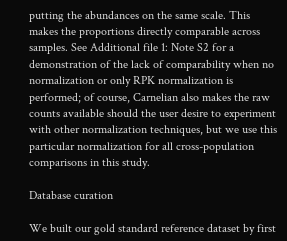putting the abundances on the same scale. This makes the proportions directly comparable across samples. See Additional file 1: Note S2 for a demonstration of the lack of comparability when no normalization or only RPK normalization is performed; of course, Carnelian also makes the raw counts available should the user desire to experiment with other normalization techniques, but we use this particular normalization for all cross-population comparisons in this study.

Database curation

We built our gold standard reference dataset by first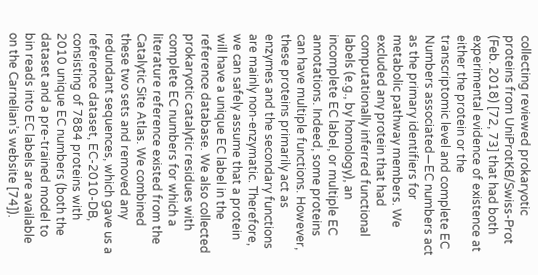collecting reviewed prokaryotic proteins from UniProtKB/Swiss-Prot (Feb. 2018) [72, 73] that had both experimental evidence of existence at either the protein or the transcriptomic level and complete EC Numbers associated—EC numbers act as the primary identifiers for metabolic pathway members. We excluded any protein that had computationally inferred functional labels (e.g., by homology), an incomplete EC label, or multiple EC annotations. Indeed, some proteins can have multiple functions. However, these proteins primarily act as enzymes and the secondary functions are mainly non-enzymatic. Therefore, we can safely assume that a protein will have a unique EC label in the reference database. We also collected prokaryotic catalytic residues with complete EC numbers for which a literature reference existed from the Catalytic Site Atlas. We combined these two sets and removed any redundant sequences, which gave us a reference dataset, EC-2010-DB, consisting of 7884 proteins with 2010 unique EC numbers (both the dataset and a pre-trained model to bin reads into EC labels are available on the Carnelian’s website [74]).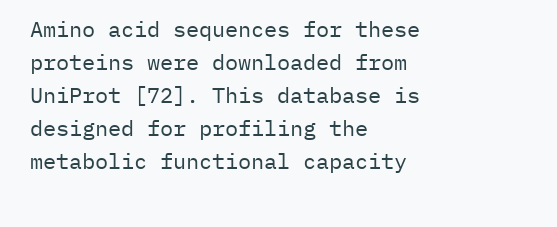Amino acid sequences for these proteins were downloaded from UniProt [72]. This database is designed for profiling the metabolic functional capacity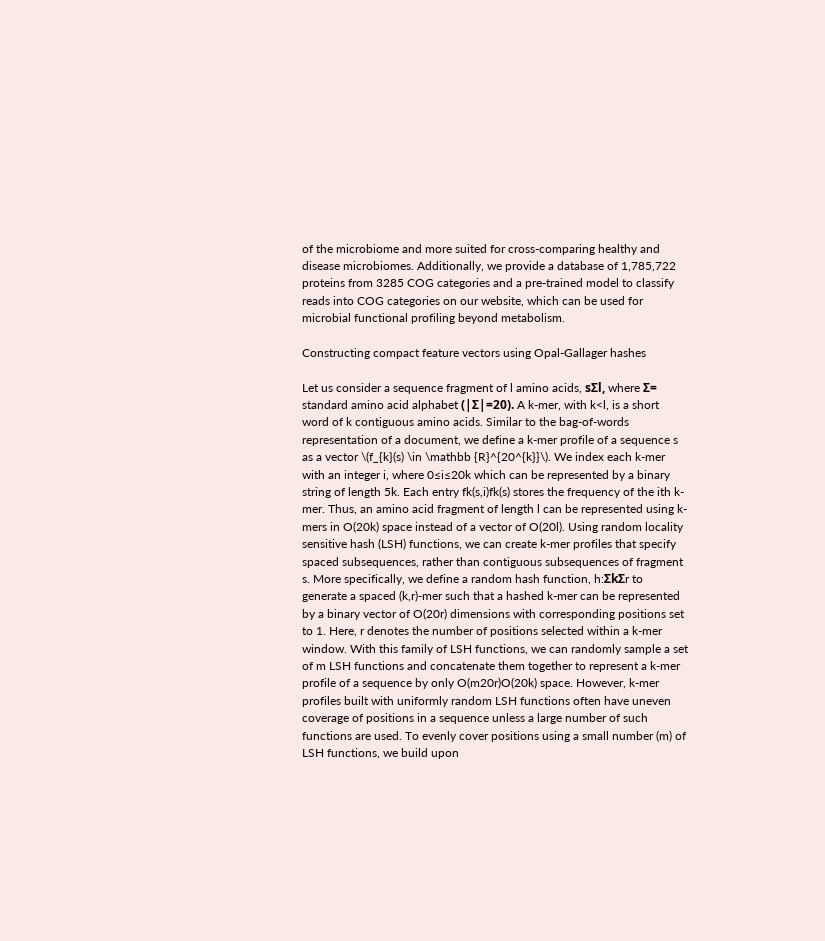of the microbiome and more suited for cross-comparing healthy and disease microbiomes. Additionally, we provide a database of 1,785,722 proteins from 3285 COG categories and a pre-trained model to classify reads into COG categories on our website, which can be used for microbial functional profiling beyond metabolism.

Constructing compact feature vectors using Opal-Gallager hashes

Let us consider a sequence fragment of l amino acids, sΣl, where Σ= standard amino acid alphabet (|Σ|=20). A k-mer, with k<l, is a short word of k contiguous amino acids. Similar to the bag-of-words representation of a document, we define a k-mer profile of a sequence s as a vector \(f_{k}(s) \in \mathbb {R}^{20^{k}}\). We index each k-mer with an integer i, where 0≤i≤20k which can be represented by a binary string of length 5k. Each entry fk(s,i)fk(s) stores the frequency of the ith k-mer. Thus, an amino acid fragment of length l can be represented using k-mers in O(20k) space instead of a vector of O(20l). Using random locality sensitive hash (LSH) functions, we can create k-mer profiles that specify spaced subsequences, rather than contiguous subsequences of fragment s. More specifically, we define a random hash function, h:ΣkΣr to generate a spaced (k,r)-mer such that a hashed k-mer can be represented by a binary vector of O(20r) dimensions with corresponding positions set to 1. Here, r denotes the number of positions selected within a k-mer window. With this family of LSH functions, we can randomly sample a set of m LSH functions and concatenate them together to represent a k-mer profile of a sequence by only O(m20r)O(20k) space. However, k-mer profiles built with uniformly random LSH functions often have uneven coverage of positions in a sequence unless a large number of such functions are used. To evenly cover positions using a small number (m) of LSH functions, we build upon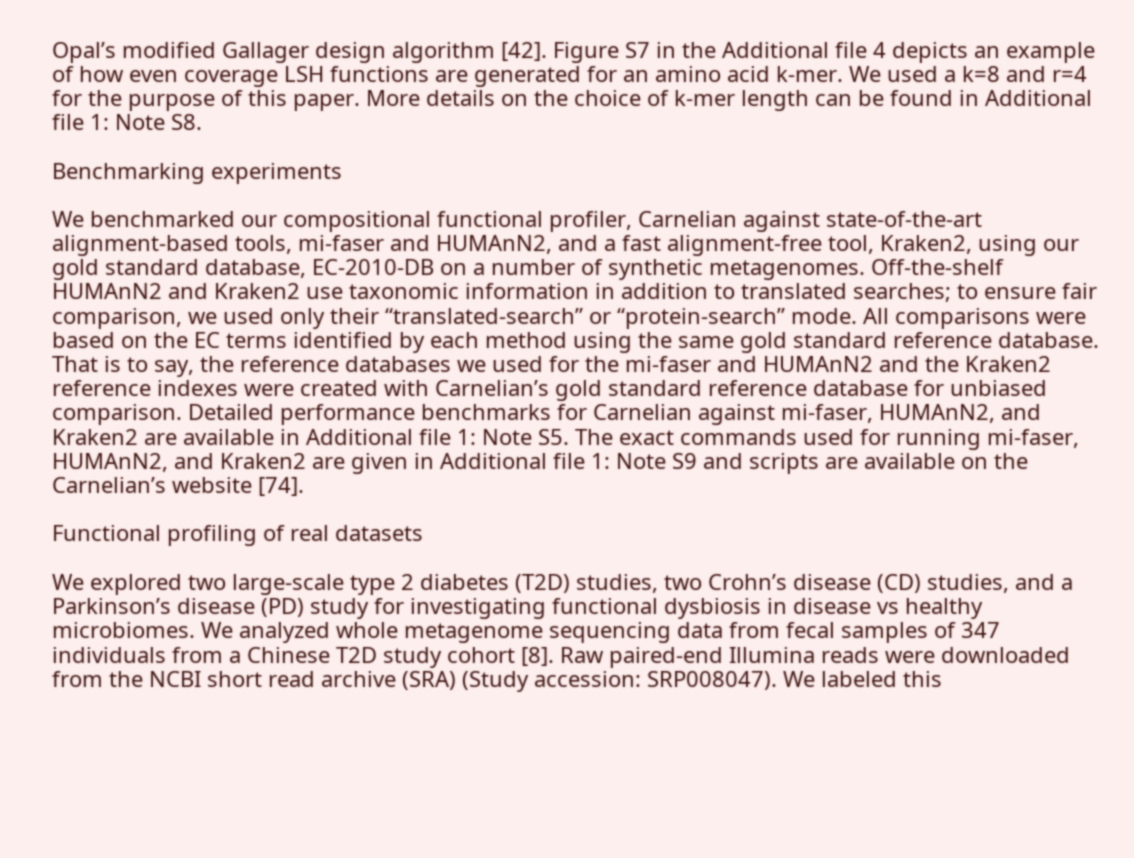Opal’s modified Gallager design algorithm [42]. Figure S7 in the Additional file 4 depicts an example of how even coverage LSH functions are generated for an amino acid k-mer. We used a k=8 and r=4 for the purpose of this paper. More details on the choice of k-mer length can be found in Additional file 1: Note S8.

Benchmarking experiments

We benchmarked our compositional functional profiler, Carnelian against state-of-the-art alignment-based tools, mi-faser and HUMAnN2, and a fast alignment-free tool, Kraken2, using our gold standard database, EC-2010-DB on a number of synthetic metagenomes. Off-the-shelf HUMAnN2 and Kraken2 use taxonomic information in addition to translated searches; to ensure fair comparison, we used only their “translated-search” or “protein-search” mode. All comparisons were based on the EC terms identified by each method using the same gold standard reference database. That is to say, the reference databases we used for the mi-faser and HUMAnN2 and the Kraken2 reference indexes were created with Carnelian’s gold standard reference database for unbiased comparison. Detailed performance benchmarks for Carnelian against mi-faser, HUMAnN2, and Kraken2 are available in Additional file 1: Note S5. The exact commands used for running mi-faser, HUMAnN2, and Kraken2 are given in Additional file 1: Note S9 and scripts are available on the Carnelian’s website [74].

Functional profiling of real datasets

We explored two large-scale type 2 diabetes (T2D) studies, two Crohn’s disease (CD) studies, and a Parkinson’s disease (PD) study for investigating functional dysbiosis in disease vs healthy microbiomes. We analyzed whole metagenome sequencing data from fecal samples of 347 individuals from a Chinese T2D study cohort [8]. Raw paired-end Illumina reads were downloaded from the NCBI short read archive (SRA) (Study accession: SRP008047). We labeled this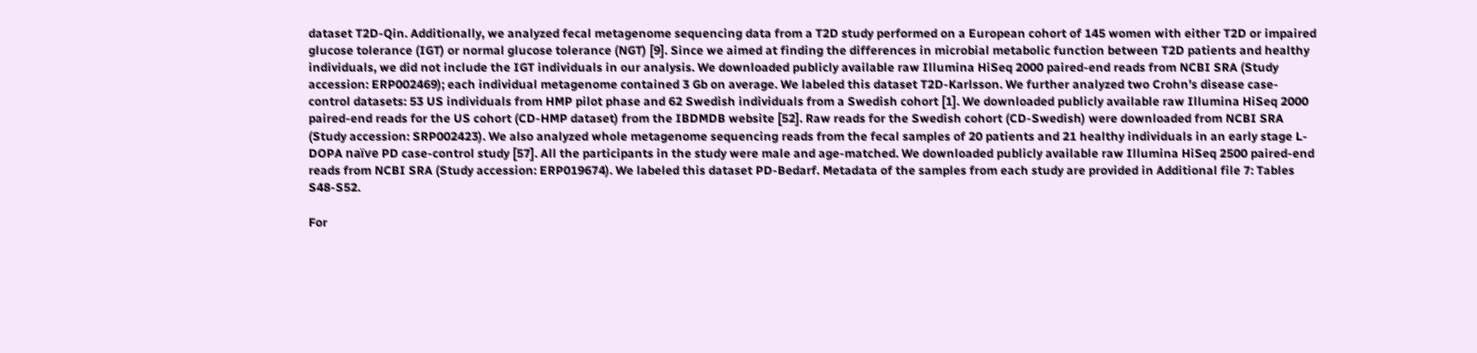dataset T2D-Qin. Additionally, we analyzed fecal metagenome sequencing data from a T2D study performed on a European cohort of 145 women with either T2D or impaired glucose tolerance (IGT) or normal glucose tolerance (NGT) [9]. Since we aimed at finding the differences in microbial metabolic function between T2D patients and healthy individuals, we did not include the IGT individuals in our analysis. We downloaded publicly available raw Illumina HiSeq 2000 paired-end reads from NCBI SRA (Study accession: ERP002469); each individual metagenome contained 3 Gb on average. We labeled this dataset T2D-Karlsson. We further analyzed two Crohn’s disease case-control datasets: 53 US individuals from HMP pilot phase and 62 Swedish individuals from a Swedish cohort [1]. We downloaded publicly available raw Illumina HiSeq 2000 paired-end reads for the US cohort (CD-HMP dataset) from the IBDMDB website [52]. Raw reads for the Swedish cohort (CD-Swedish) were downloaded from NCBI SRA (Study accession: SRP002423). We also analyzed whole metagenome sequencing reads from the fecal samples of 20 patients and 21 healthy individuals in an early stage L-DOPA naïve PD case-control study [57]. All the participants in the study were male and age-matched. We downloaded publicly available raw Illumina HiSeq 2500 paired-end reads from NCBI SRA (Study accession: ERP019674). We labeled this dataset PD-Bedarf. Metadata of the samples from each study are provided in Additional file 7: Tables S48-S52.

For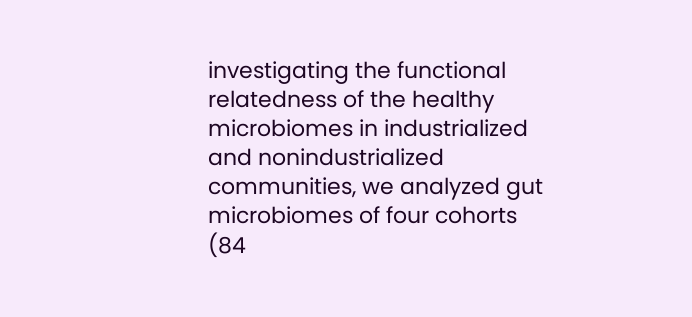investigating the functional relatedness of the healthy microbiomes in industrialized and nonindustrialized communities, we analyzed gut microbiomes of four cohorts (84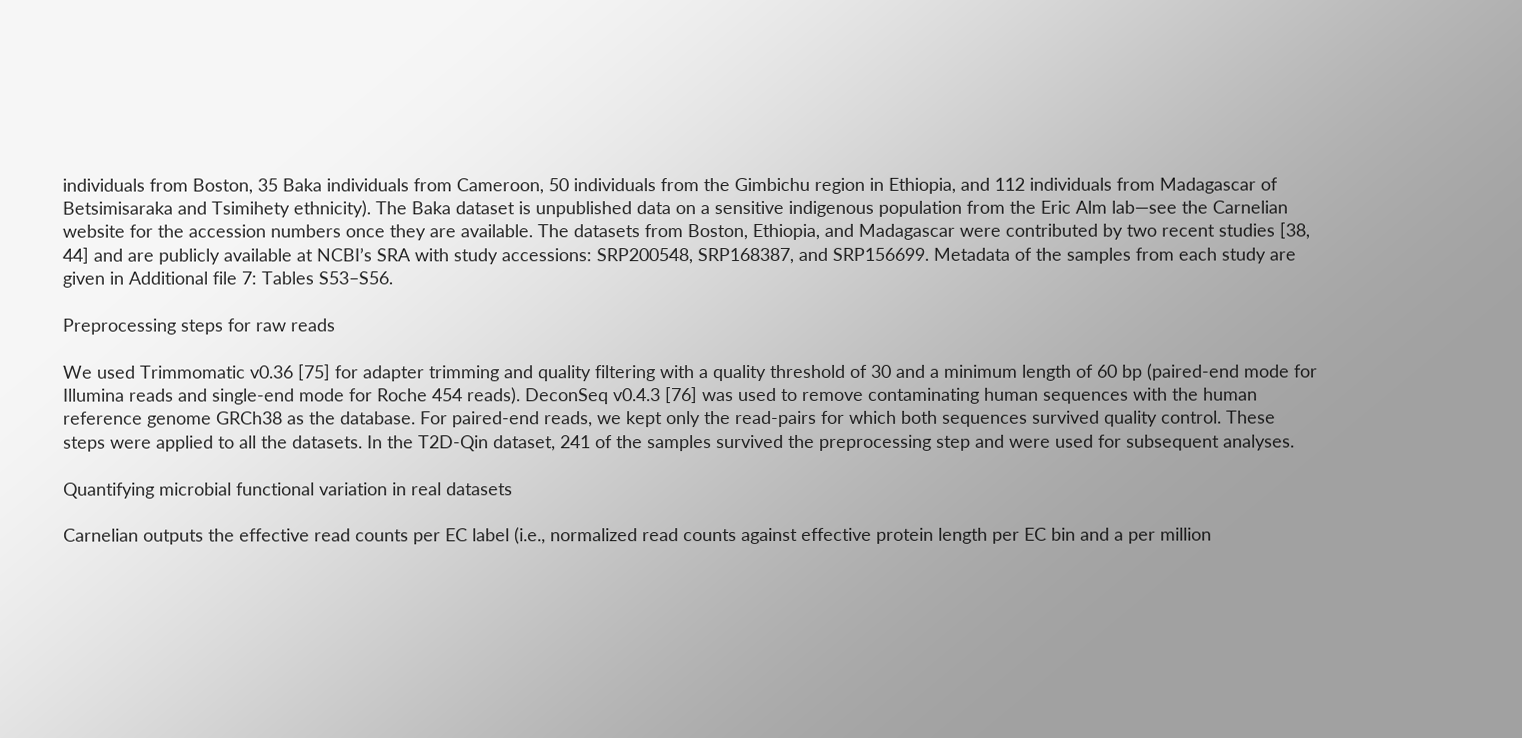individuals from Boston, 35 Baka individuals from Cameroon, 50 individuals from the Gimbichu region in Ethiopia, and 112 individuals from Madagascar of Betsimisaraka and Tsimihety ethnicity). The Baka dataset is unpublished data on a sensitive indigenous population from the Eric Alm lab—see the Carnelian website for the accession numbers once they are available. The datasets from Boston, Ethiopia, and Madagascar were contributed by two recent studies [38, 44] and are publicly available at NCBI’s SRA with study accessions: SRP200548, SRP168387, and SRP156699. Metadata of the samples from each study are given in Additional file 7: Tables S53–S56.

Preprocessing steps for raw reads

We used Trimmomatic v0.36 [75] for adapter trimming and quality filtering with a quality threshold of 30 and a minimum length of 60 bp (paired-end mode for Illumina reads and single-end mode for Roche 454 reads). DeconSeq v0.4.3 [76] was used to remove contaminating human sequences with the human reference genome GRCh38 as the database. For paired-end reads, we kept only the read-pairs for which both sequences survived quality control. These steps were applied to all the datasets. In the T2D-Qin dataset, 241 of the samples survived the preprocessing step and were used for subsequent analyses.

Quantifying microbial functional variation in real datasets

Carnelian outputs the effective read counts per EC label (i.e., normalized read counts against effective protein length per EC bin and a per million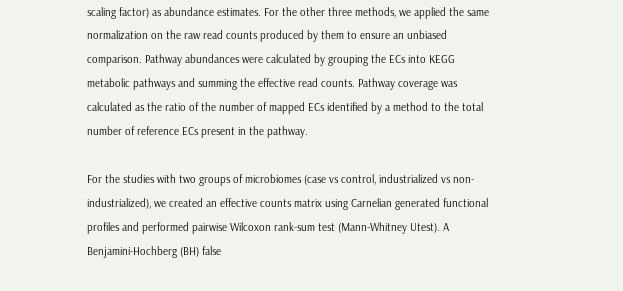scaling factor) as abundance estimates. For the other three methods, we applied the same normalization on the raw read counts produced by them to ensure an unbiased comparison. Pathway abundances were calculated by grouping the ECs into KEGG metabolic pathways and summing the effective read counts. Pathway coverage was calculated as the ratio of the number of mapped ECs identified by a method to the total number of reference ECs present in the pathway.

For the studies with two groups of microbiomes (case vs control, industrialized vs non-industrialized), we created an effective counts matrix using Carnelian generated functional profiles and performed pairwise Wilcoxon rank-sum test (Mann-Whitney Utest). A Benjamini-Hochberg (BH) false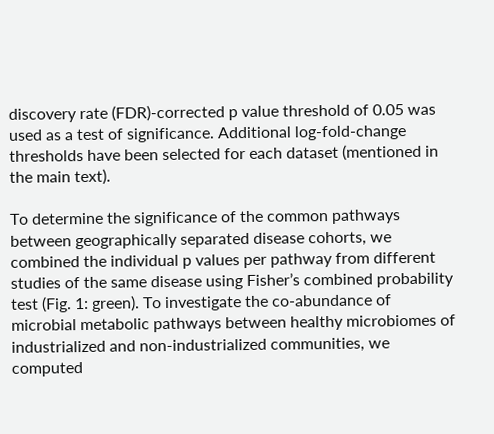discovery rate (FDR)-corrected p value threshold of 0.05 was used as a test of significance. Additional log-fold-change thresholds have been selected for each dataset (mentioned in the main text).

To determine the significance of the common pathways between geographically separated disease cohorts, we combined the individual p values per pathway from different studies of the same disease using Fisher’s combined probability test (Fig. 1: green). To investigate the co-abundance of microbial metabolic pathways between healthy microbiomes of industrialized and non-industrialized communities, we computed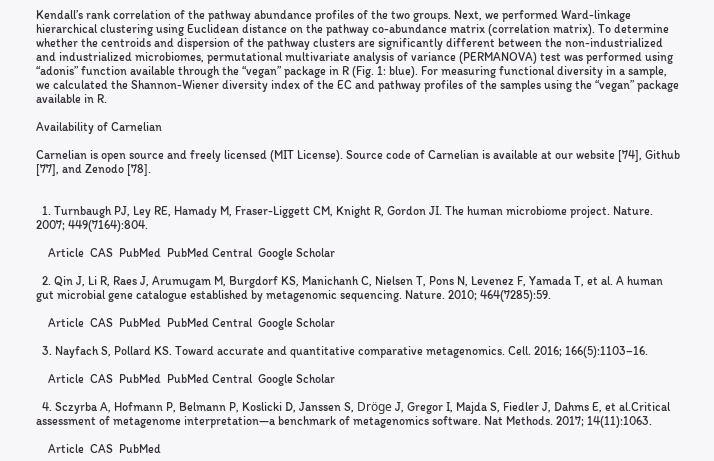Kendall’s rank correlation of the pathway abundance profiles of the two groups. Next, we performed Ward-linkage hierarchical clustering using Euclidean distance on the pathway co-abundance matrix (correlation matrix). To determine whether the centroids and dispersion of the pathway clusters are significantly different between the non-industrialized and industrialized microbiomes, permutational multivariate analysis of variance (PERMANOVA) test was performed using “adonis” function available through the “vegan” package in R (Fig. 1: blue). For measuring functional diversity in a sample, we calculated the Shannon-Wiener diversity index of the EC and pathway profiles of the samples using the “vegan” package available in R.

Availability of Carnelian

Carnelian is open source and freely licensed (MIT License). Source code of Carnelian is available at our website [74], Github [77], and Zenodo [78].


  1. Turnbaugh PJ, Ley RE, Hamady M, Fraser-Liggett CM, Knight R, Gordon JI. The human microbiome project. Nature. 2007; 449(7164):804.

    Article  CAS  PubMed  PubMed Central  Google Scholar

  2. Qin J, Li R, Raes J, Arumugam M, Burgdorf KS, Manichanh C, Nielsen T, Pons N, Levenez F, Yamada T, et al. A human gut microbial gene catalogue established by metagenomic sequencing. Nature. 2010; 464(7285):59.

    Article  CAS  PubMed  PubMed Central  Google Scholar

  3. Nayfach S, Pollard KS. Toward accurate and quantitative comparative metagenomics. Cell. 2016; 166(5):1103–16.

    Article  CAS  PubMed  PubMed Central  Google Scholar

  4. Sczyrba A, Hofmann P, Belmann P, Koslicki D, Janssen S, Dröge J, Gregor I, Majda S, Fiedler J, Dahms E, et al.Critical assessment of metagenome interpretation—a benchmark of metagenomics software. Nat Methods. 2017; 14(11):1063.

    Article  CAS  PubMed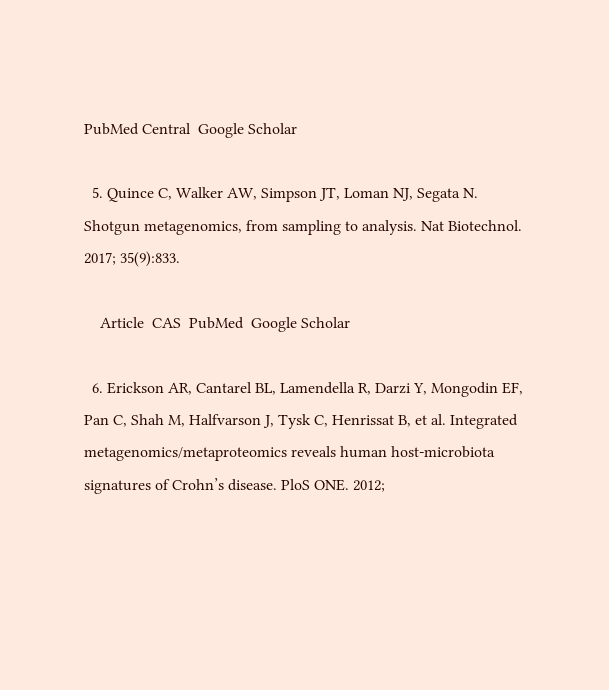PubMed Central  Google Scholar

  5. Quince C, Walker AW, Simpson JT, Loman NJ, Segata N. Shotgun metagenomics, from sampling to analysis. Nat Biotechnol. 2017; 35(9):833.

    Article  CAS  PubMed  Google Scholar

  6. Erickson AR, Cantarel BL, Lamendella R, Darzi Y, Mongodin EF, Pan C, Shah M, Halfvarson J, Tysk C, Henrissat B, et al. Integrated metagenomics/metaproteomics reveals human host-microbiota signatures of Crohn’s disease. PloS ONE. 2012;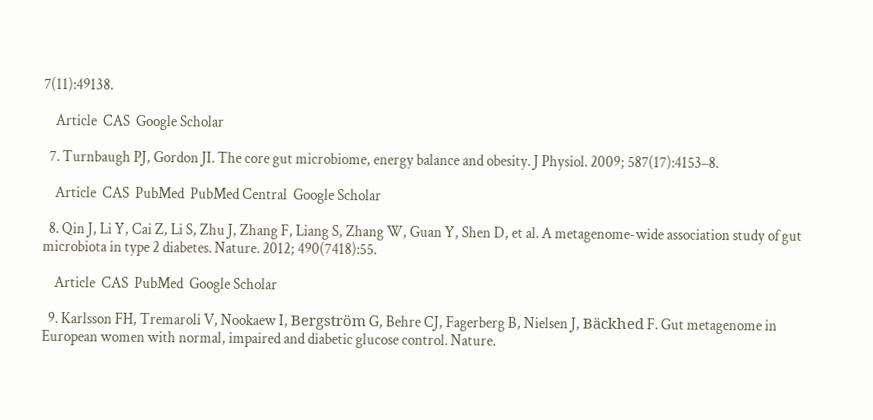7(11):49138.

    Article  CAS  Google Scholar

  7. Turnbaugh PJ, Gordon JI. The core gut microbiome, energy balance and obesity. J Physiol. 2009; 587(17):4153–8.

    Article  CAS  PubMed  PubMed Central  Google Scholar

  8. Qin J, Li Y, Cai Z, Li S, Zhu J, Zhang F, Liang S, Zhang W, Guan Y, Shen D, et al. A metagenome-wide association study of gut microbiota in type 2 diabetes. Nature. 2012; 490(7418):55.

    Article  CAS  PubMed  Google Scholar

  9. Karlsson FH, Tremaroli V, Nookaew I, Bergström G, Behre CJ, Fagerberg B, Nielsen J, Bäckhed F. Gut metagenome in European women with normal, impaired and diabetic glucose control. Nature.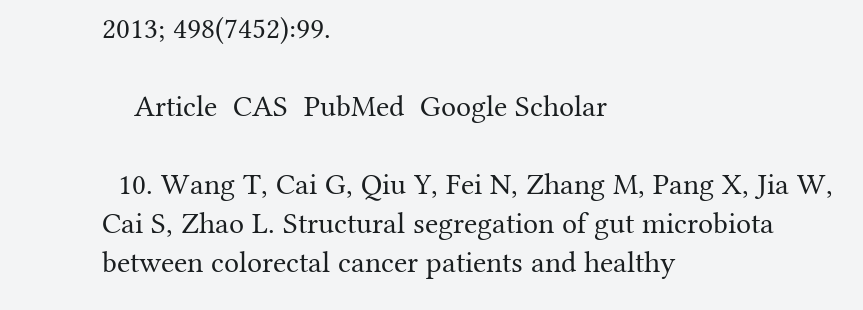2013; 498(7452):99.

    Article  CAS  PubMed  Google Scholar

  10. Wang T, Cai G, Qiu Y, Fei N, Zhang M, Pang X, Jia W, Cai S, Zhao L. Structural segregation of gut microbiota between colorectal cancer patients and healthy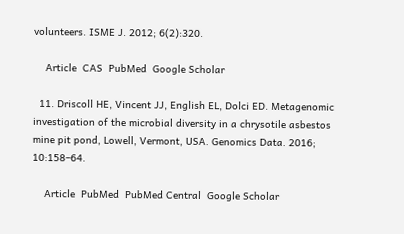volunteers. ISME J. 2012; 6(2):320.

    Article  CAS  PubMed  Google Scholar

  11. Driscoll HE, Vincent JJ, English EL, Dolci ED. Metagenomic investigation of the microbial diversity in a chrysotile asbestos mine pit pond, Lowell, Vermont, USA. Genomics Data. 2016; 10:158–64.

    Article  PubMed  PubMed Central  Google Scholar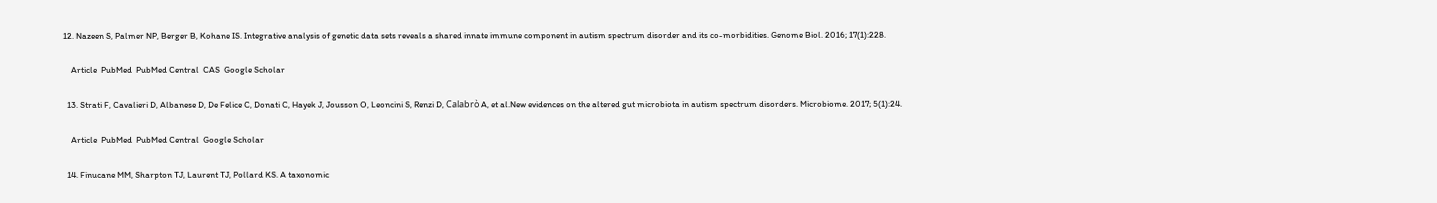12. Nazeen S, Palmer NP, Berger B, Kohane IS. Integrative analysis of genetic data sets reveals a shared innate immune component in autism spectrum disorder and its co-morbidities. Genome Biol. 2016; 17(1):228.

    Article  PubMed  PubMed Central  CAS  Google Scholar

  13. Strati F, Cavalieri D, Albanese D, De Felice C, Donati C, Hayek J, Jousson O, Leoncini S, Renzi D, Calabrò A, et al.New evidences on the altered gut microbiota in autism spectrum disorders. Microbiome. 2017; 5(1):24.

    Article  PubMed  PubMed Central  Google Scholar

  14. Finucane MM, Sharpton TJ, Laurent TJ, Pollard KS. A taxonomic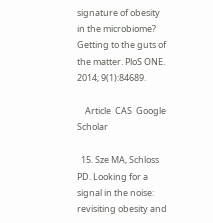signature of obesity in the microbiome? Getting to the guts of the matter. PloS ONE. 2014; 9(1):84689.

    Article  CAS  Google Scholar

  15. Sze MA, Schloss PD. Looking for a signal in the noise: revisiting obesity and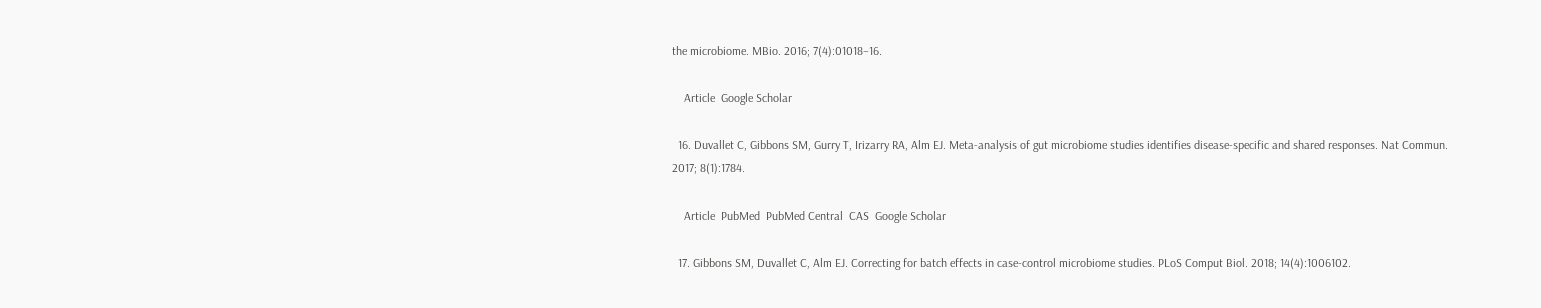the microbiome. MBio. 2016; 7(4):01018–16.

    Article  Google Scholar

  16. Duvallet C, Gibbons SM, Gurry T, Irizarry RA, Alm EJ. Meta-analysis of gut microbiome studies identifies disease-specific and shared responses. Nat Commun. 2017; 8(1):1784.

    Article  PubMed  PubMed Central  CAS  Google Scholar

  17. Gibbons SM, Duvallet C, Alm EJ. Correcting for batch effects in case-control microbiome studies. PLoS Comput Biol. 2018; 14(4):1006102.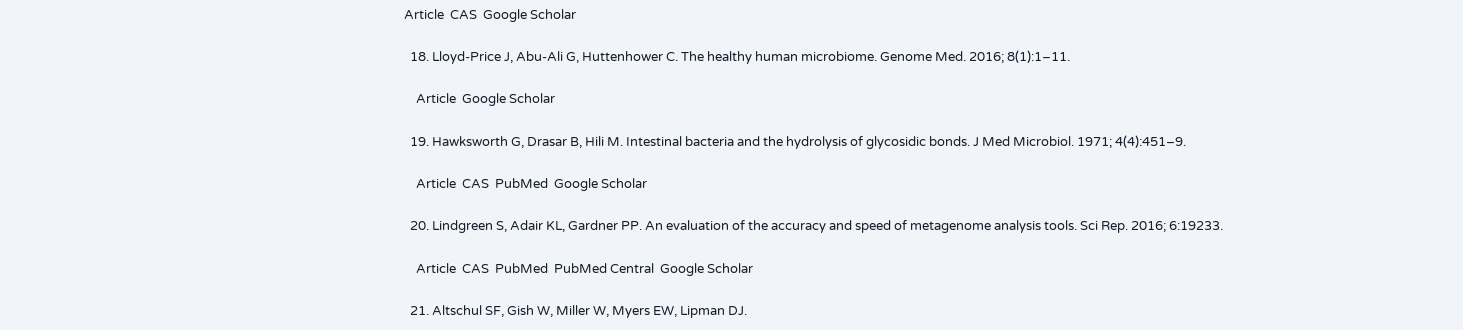Article  CAS  Google Scholar

  18. Lloyd-Price J, Abu-Ali G, Huttenhower C. The healthy human microbiome. Genome Med. 2016; 8(1):1–11.

    Article  Google Scholar

  19. Hawksworth G, Drasar B, Hili M. Intestinal bacteria and the hydrolysis of glycosidic bonds. J Med Microbiol. 1971; 4(4):451–9.

    Article  CAS  PubMed  Google Scholar

  20. Lindgreen S, Adair KL, Gardner PP. An evaluation of the accuracy and speed of metagenome analysis tools. Sci Rep. 2016; 6:19233.

    Article  CAS  PubMed  PubMed Central  Google Scholar

  21. Altschul SF, Gish W, Miller W, Myers EW, Lipman DJ.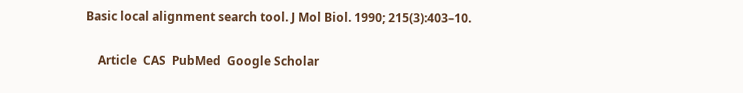Basic local alignment search tool. J Mol Biol. 1990; 215(3):403–10.

    Article  CAS  PubMed  Google Scholar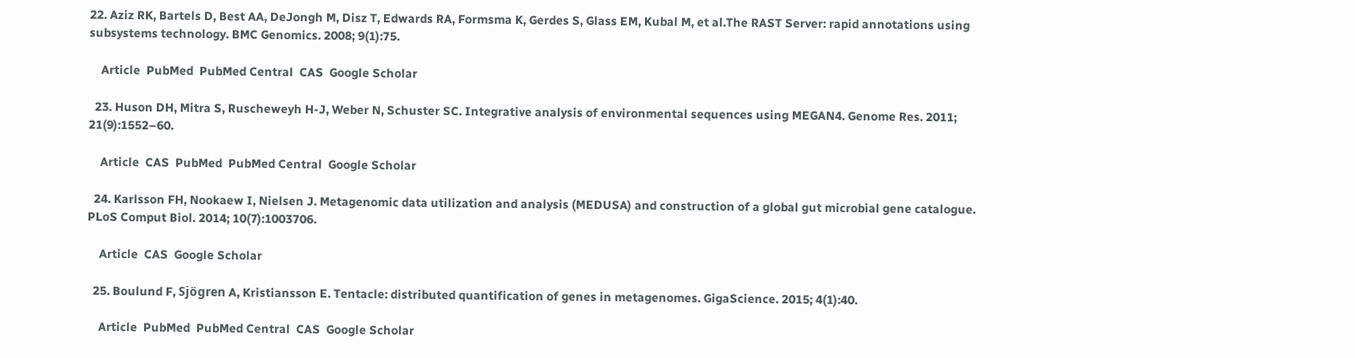22. Aziz RK, Bartels D, Best AA, DeJongh M, Disz T, Edwards RA, Formsma K, Gerdes S, Glass EM, Kubal M, et al.The RAST Server: rapid annotations using subsystems technology. BMC Genomics. 2008; 9(1):75.

    Article  PubMed  PubMed Central  CAS  Google Scholar

  23. Huson DH, Mitra S, Ruscheweyh H-J, Weber N, Schuster SC. Integrative analysis of environmental sequences using MEGAN4. Genome Res. 2011; 21(9):1552–60.

    Article  CAS  PubMed  PubMed Central  Google Scholar

  24. Karlsson FH, Nookaew I, Nielsen J. Metagenomic data utilization and analysis (MEDUSA) and construction of a global gut microbial gene catalogue. PLoS Comput Biol. 2014; 10(7):1003706.

    Article  CAS  Google Scholar

  25. Boulund F, Sjögren A, Kristiansson E. Tentacle: distributed quantification of genes in metagenomes. GigaScience. 2015; 4(1):40.

    Article  PubMed  PubMed Central  CAS  Google Scholar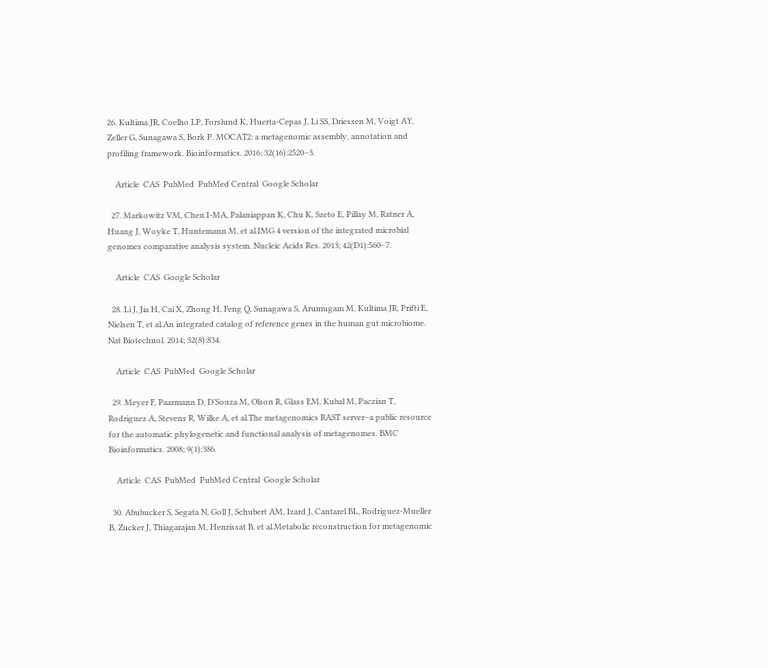26. Kultima JR, Coelho LP, Forslund K, Huerta-Cepas J, Li SS, Driessen M, Voigt AY, Zeller G, Sunagawa S, Bork P. MOCAT2: a metagenomic assembly, annotation and profiling framework. Bioinformatics. 2016; 32(16):2520–3.

    Article  CAS  PubMed  PubMed Central  Google Scholar

  27. Markowitz VM, Chen I-MA, Palaniappan K, Chu K, Szeto E, Pillay M, Ratner A, Huang J, Woyke T, Huntemann M, et al.IMG 4 version of the integrated microbial genomes comparative analysis system. Nucleic Acids Res. 2013; 42(D1):560–7.

    Article  CAS  Google Scholar

  28. Li J, Jia H, Cai X, Zhong H, Feng Q, Sunagawa S, Arumugam M, Kultima JR, Prifti E, Nielsen T, et al.An integrated catalog of reference genes in the human gut microbiome. Nat Biotechnol. 2014; 32(8):834.

    Article  CAS  PubMed  Google Scholar

  29. Meyer F, Paarmann D, D’Souza M, Olson R, Glass EM, Kubal M, Paczian T, Rodriguez A, Stevens R, Wilke A, et al.The metagenomics RAST server–a public resource for the automatic phylogenetic and functional analysis of metagenomes. BMC Bioinformatics. 2008; 9(1):386.

    Article  CAS  PubMed  PubMed Central  Google Scholar

  30. Abubucker S, Segata N, Goll J, Schubert AM, Izard J, Cantarel BL, Rodriguez-Mueller B, Zucker J, Thiagarajan M, Henrissat B, et al.Metabolic reconstruction for metagenomic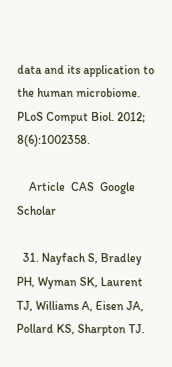data and its application to the human microbiome. PLoS Comput Biol. 2012; 8(6):1002358.

    Article  CAS  Google Scholar

  31. Nayfach S, Bradley PH, Wyman SK, Laurent TJ, Williams A, Eisen JA, Pollard KS, Sharpton TJ.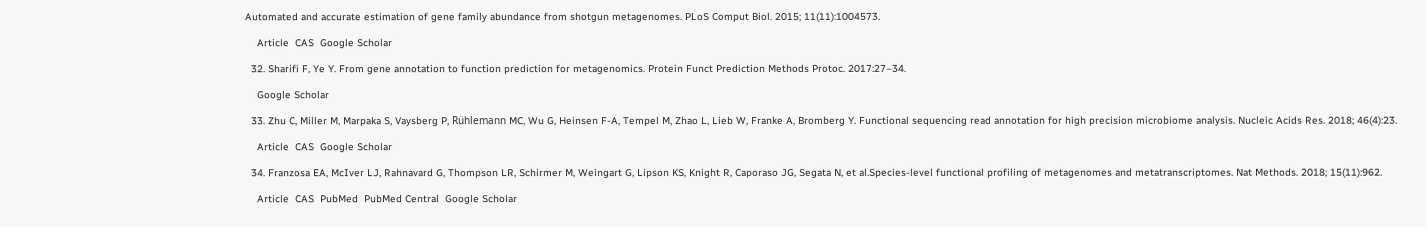Automated and accurate estimation of gene family abundance from shotgun metagenomes. PLoS Comput Biol. 2015; 11(11):1004573.

    Article  CAS  Google Scholar

  32. Sharifi F, Ye Y. From gene annotation to function prediction for metagenomics. Protein Funct Prediction Methods Protoc. 2017:27–34.

    Google Scholar

  33. Zhu C, Miller M, Marpaka S, Vaysberg P, Rühlemann MC, Wu G, Heinsen F-A, Tempel M, Zhao L, Lieb W, Franke A, Bromberg Y. Functional sequencing read annotation for high precision microbiome analysis. Nucleic Acids Res. 2018; 46(4):23.

    Article  CAS  Google Scholar

  34. Franzosa EA, McIver LJ, Rahnavard G, Thompson LR, Schirmer M, Weingart G, Lipson KS, Knight R, Caporaso JG, Segata N, et al.Species-level functional profiling of metagenomes and metatranscriptomes. Nat Methods. 2018; 15(11):962.

    Article  CAS  PubMed  PubMed Central  Google Scholar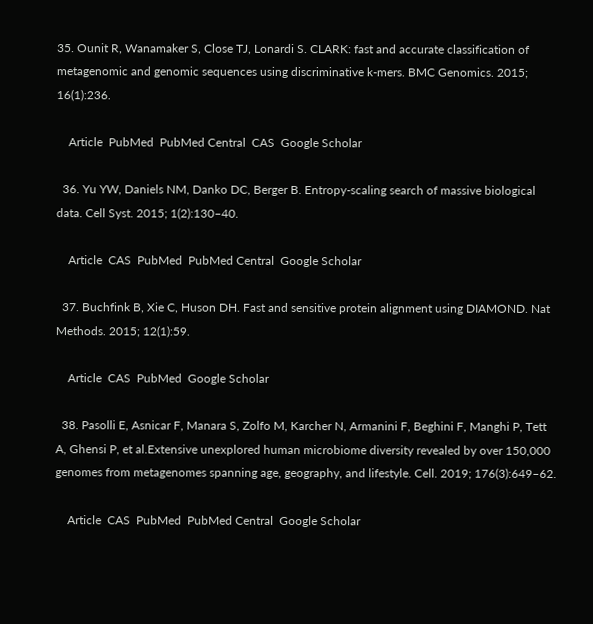35. Ounit R, Wanamaker S, Close TJ, Lonardi S. CLARK: fast and accurate classification of metagenomic and genomic sequences using discriminative k-mers. BMC Genomics. 2015; 16(1):236.

    Article  PubMed  PubMed Central  CAS  Google Scholar

  36. Yu YW, Daniels NM, Danko DC, Berger B. Entropy-scaling search of massive biological data. Cell Syst. 2015; 1(2):130–40.

    Article  CAS  PubMed  PubMed Central  Google Scholar

  37. Buchfink B, Xie C, Huson DH. Fast and sensitive protein alignment using DIAMOND. Nat Methods. 2015; 12(1):59.

    Article  CAS  PubMed  Google Scholar

  38. Pasolli E, Asnicar F, Manara S, Zolfo M, Karcher N, Armanini F, Beghini F, Manghi P, Tett A, Ghensi P, et al.Extensive unexplored human microbiome diversity revealed by over 150,000 genomes from metagenomes spanning age, geography, and lifestyle. Cell. 2019; 176(3):649–62.

    Article  CAS  PubMed  PubMed Central  Google Scholar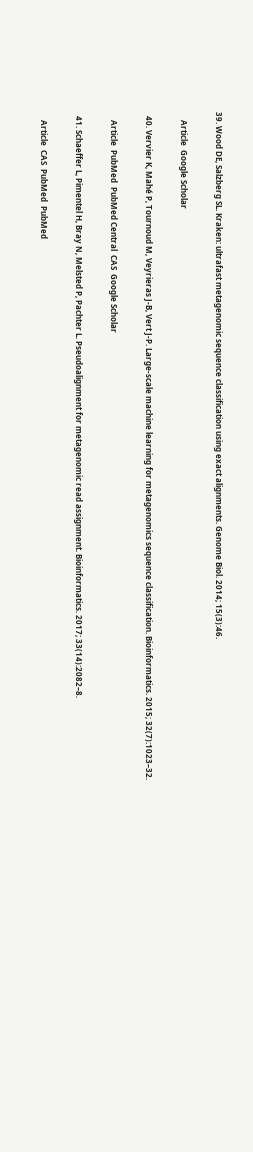39. Wood DE, Salzberg SL. Kraken: ultrafast metagenomic sequence classification using exact alignments. Genome Biol. 2014; 15(3):46.

    Article  Google Scholar

  40. Vervier K, Mahé P, Tournoud M, Veyrieras J-B, Vert J-P. Large-scale machine learning for metagenomics sequence classification. Bioinformatics. 2015; 32(7):1023–32.

    Article  PubMed  PubMed Central  CAS  Google Scholar

  41. Schaeffer L, Pimentel H, Bray N, Melsted P, Pachter L. Pseudoalignment for metagenomic read assignment. Bioinformatics. 2017; 33(14):2082–8.

    Article  CAS  PubMed  PubMed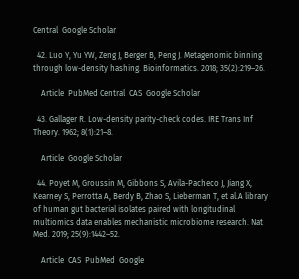Central  Google Scholar

  42. Luo Y, Yu YW, Zeng J, Berger B, Peng J. Metagenomic binning through low-density hashing. Bioinformatics. 2018; 35(2):219–26.

    Article  PubMed Central  CAS  Google Scholar

  43. Gallager R. Low-density parity-check codes. IRE Trans Inf Theory. 1962; 8(1):21–8.

    Article  Google Scholar

  44. Poyet M, Groussin M, Gibbons S, Avila-Pacheco J, Jiang X, Kearney S, Perrotta A, Berdy B, Zhao S, Lieberman T, et al.A library of human gut bacterial isolates paired with longitudinal multiomics data enables mechanistic microbiome research. Nat Med. 2019; 25(9):1442–52.

    Article  CAS  PubMed  Google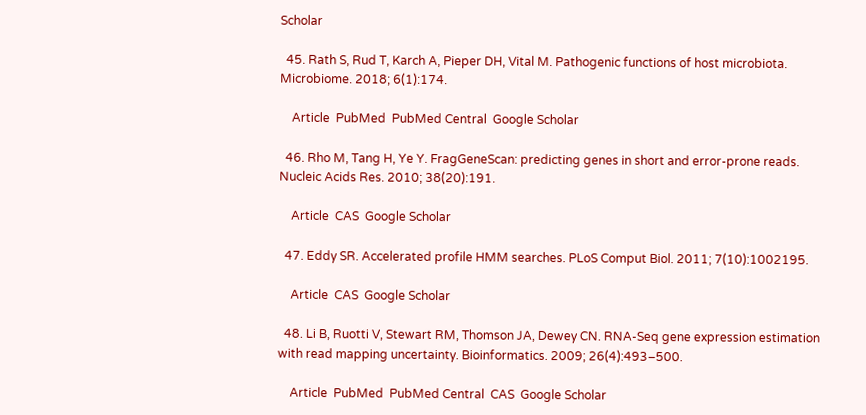Scholar

  45. Rath S, Rud T, Karch A, Pieper DH, Vital M. Pathogenic functions of host microbiota. Microbiome. 2018; 6(1):174.

    Article  PubMed  PubMed Central  Google Scholar

  46. Rho M, Tang H, Ye Y. FragGeneScan: predicting genes in short and error-prone reads. Nucleic Acids Res. 2010; 38(20):191.

    Article  CAS  Google Scholar

  47. Eddy SR. Accelerated profile HMM searches. PLoS Comput Biol. 2011; 7(10):1002195.

    Article  CAS  Google Scholar

  48. Li B, Ruotti V, Stewart RM, Thomson JA, Dewey CN. RNA-Seq gene expression estimation with read mapping uncertainty. Bioinformatics. 2009; 26(4):493–500.

    Article  PubMed  PubMed Central  CAS  Google Scholar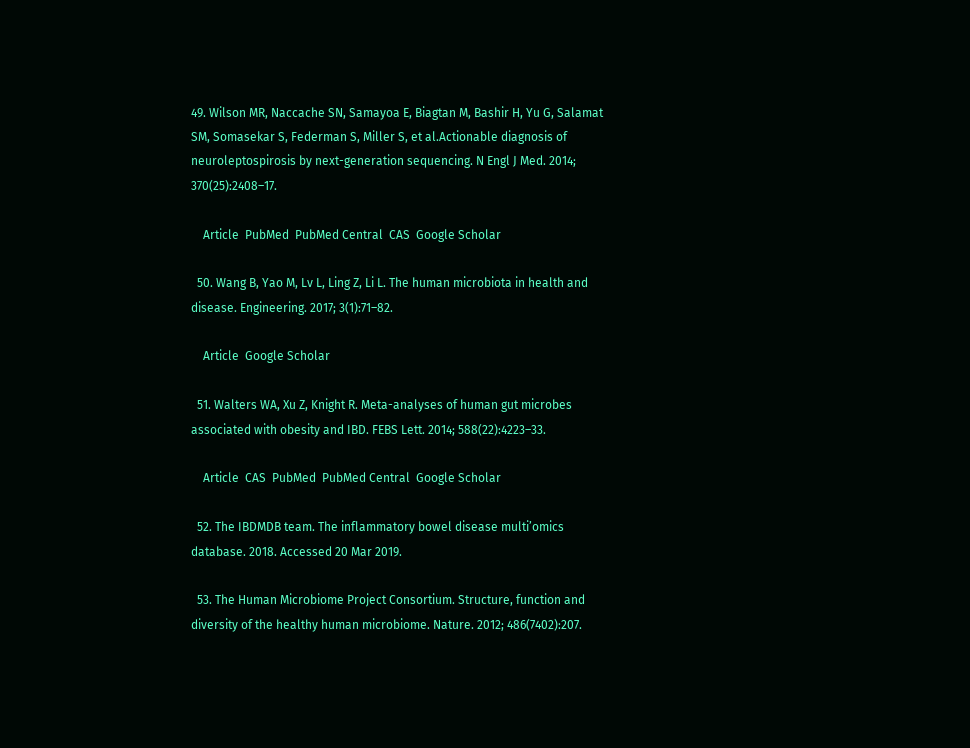49. Wilson MR, Naccache SN, Samayoa E, Biagtan M, Bashir H, Yu G, Salamat SM, Somasekar S, Federman S, Miller S, et al.Actionable diagnosis of neuroleptospirosis by next-generation sequencing. N Engl J Med. 2014; 370(25):2408–17.

    Article  PubMed  PubMed Central  CAS  Google Scholar

  50. Wang B, Yao M, Lv L, Ling Z, Li L. The human microbiota in health and disease. Engineering. 2017; 3(1):71–82.

    Article  Google Scholar

  51. Walters WA, Xu Z, Knight R. Meta-analyses of human gut microbes associated with obesity and IBD. FEBS Lett. 2014; 588(22):4223–33.

    Article  CAS  PubMed  PubMed Central  Google Scholar

  52. The IBDMDB team. The inflammatory bowel disease multi’omics database. 2018. Accessed 20 Mar 2019.

  53. The Human Microbiome Project Consortium. Structure, function and diversity of the healthy human microbiome. Nature. 2012; 486(7402):207.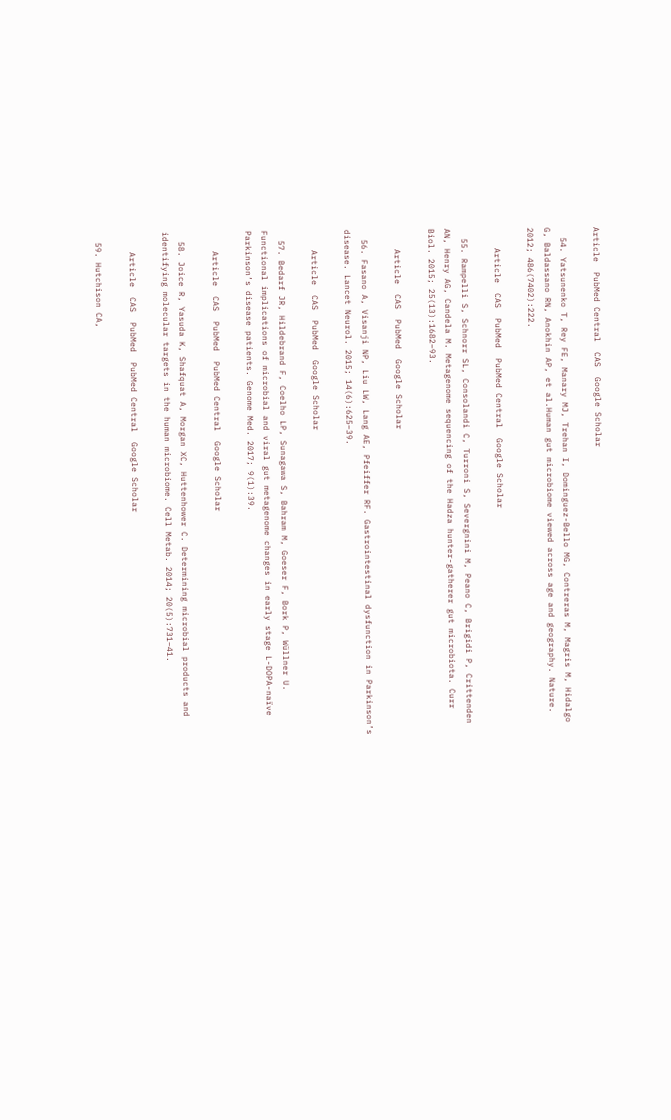Article  PubMed Central  CAS  Google Scholar

  54. Yatsunenko T, Rey FE, Manary MJ, Trehan I, Dominguez-Bello MG, Contreras M, Magris M, Hidalgo G, Baldassano RN, Anokhin AP, et al.Human gut microbiome viewed across age and geography. Nature. 2012; 486(7402):222.

    Article  CAS  PubMed  PubMed Central  Google Scholar

  55. Rampelli S, Schnorr SL, Consolandi C, Turroni S, Severgnini M, Peano C, Brigidi P, Crittenden AN, Henry AG, Candela M. Metagenome sequencing of the Hadza hunter-gatherer gut microbiota. Curr Biol. 2015; 25(13):1682–93.

    Article  CAS  PubMed  Google Scholar

  56. Fasano A, Visanji NP, Liu LW, Lang AE, Pfeiffer RF. Gastrointestinal dysfunction in Parkinson’s disease. Lancet Neurol. 2015; 14(6):625–39.

    Article  CAS  PubMed  Google Scholar

  57. Bedarf JR, Hildebrand F, Coelho LP, Sunagawa S, Bahram M, Goeser F, Bork P, Wüllner U. Functional implications of microbial and viral gut metagenome changes in early stage L-DOPA-naïve Parkinson’s disease patients. Genome Med. 2017; 9(1):39.

    Article  CAS  PubMed  PubMed Central  Google Scholar

  58. Joice R, Yasuda K, Shafquat A, Morgan XC, Huttenhower C. Determining microbial products and identifying molecular targets in the human microbiome. Cell Metab. 2014; 20(5):731–41.

    Article  CAS  PubMed  PubMed Central  Google Scholar

  59. Hutchison CA,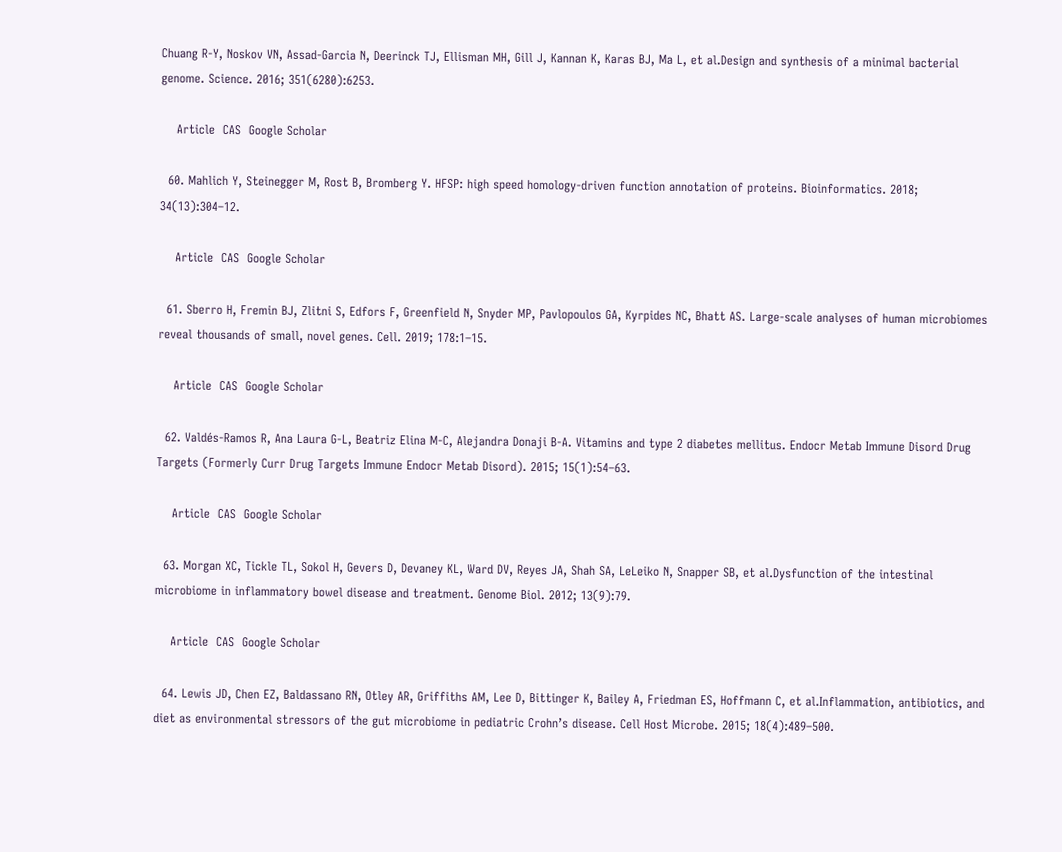Chuang R-Y, Noskov VN, Assad-Garcia N, Deerinck TJ, Ellisman MH, Gill J, Kannan K, Karas BJ, Ma L, et al.Design and synthesis of a minimal bacterial genome. Science. 2016; 351(6280):6253.

    Article  CAS  Google Scholar

  60. Mahlich Y, Steinegger M, Rost B, Bromberg Y. HFSP: high speed homology-driven function annotation of proteins. Bioinformatics. 2018; 34(13):304–12.

    Article  CAS  Google Scholar

  61. Sberro H, Fremin BJ, Zlitni S, Edfors F, Greenfield N, Snyder MP, Pavlopoulos GA, Kyrpides NC, Bhatt AS. Large-scale analyses of human microbiomes reveal thousands of small, novel genes. Cell. 2019; 178:1–15.

    Article  CAS  Google Scholar

  62. Valdés-Ramos R, Ana Laura G-L, Beatriz Elina M-C, Alejandra Donaji B-A. Vitamins and type 2 diabetes mellitus. Endocr Metab Immune Disord Drug Targets (Formerly Curr Drug Targets Immune Endocr Metab Disord). 2015; 15(1):54–63.

    Article  CAS  Google Scholar

  63. Morgan XC, Tickle TL, Sokol H, Gevers D, Devaney KL, Ward DV, Reyes JA, Shah SA, LeLeiko N, Snapper SB, et al.Dysfunction of the intestinal microbiome in inflammatory bowel disease and treatment. Genome Biol. 2012; 13(9):79.

    Article  CAS  Google Scholar

  64. Lewis JD, Chen EZ, Baldassano RN, Otley AR, Griffiths AM, Lee D, Bittinger K, Bailey A, Friedman ES, Hoffmann C, et al.Inflammation, antibiotics, and diet as environmental stressors of the gut microbiome in pediatric Crohn’s disease. Cell Host Microbe. 2015; 18(4):489–500.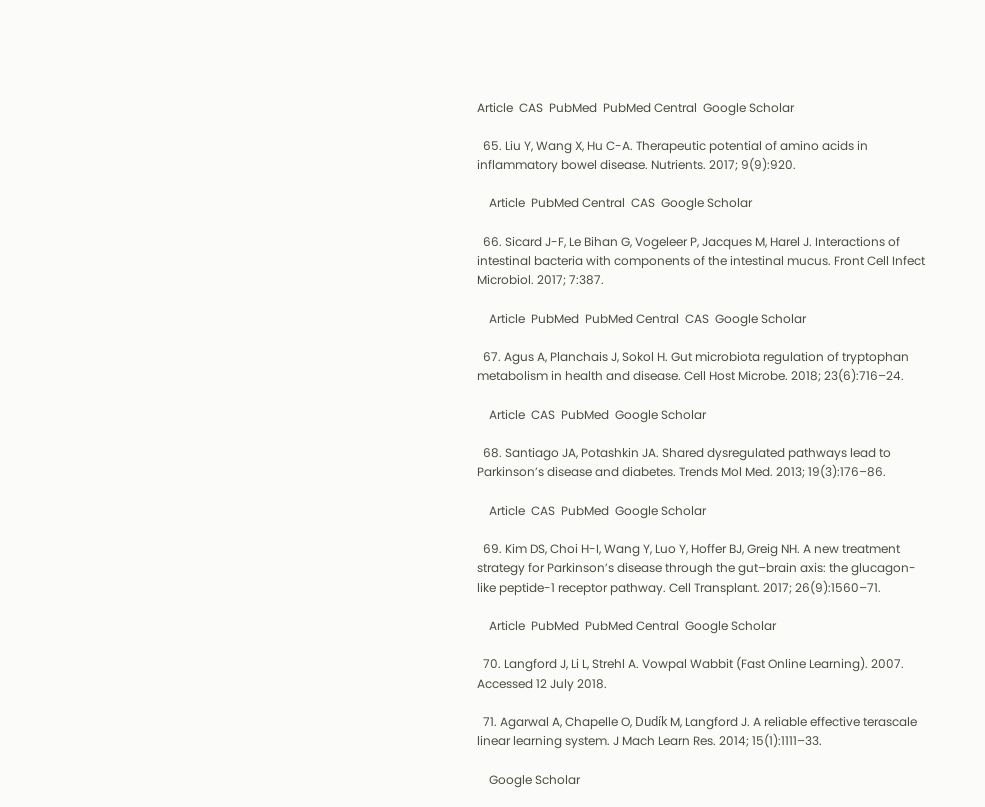Article  CAS  PubMed  PubMed Central  Google Scholar

  65. Liu Y, Wang X, Hu C-A. Therapeutic potential of amino acids in inflammatory bowel disease. Nutrients. 2017; 9(9):920.

    Article  PubMed Central  CAS  Google Scholar

  66. Sicard J-F, Le Bihan G, Vogeleer P, Jacques M, Harel J. Interactions of intestinal bacteria with components of the intestinal mucus. Front Cell Infect Microbiol. 2017; 7:387.

    Article  PubMed  PubMed Central  CAS  Google Scholar

  67. Agus A, Planchais J, Sokol H. Gut microbiota regulation of tryptophan metabolism in health and disease. Cell Host Microbe. 2018; 23(6):716–24.

    Article  CAS  PubMed  Google Scholar

  68. Santiago JA, Potashkin JA. Shared dysregulated pathways lead to Parkinson’s disease and diabetes. Trends Mol Med. 2013; 19(3):176–86.

    Article  CAS  PubMed  Google Scholar

  69. Kim DS, Choi H-I, Wang Y, Luo Y, Hoffer BJ, Greig NH. A new treatment strategy for Parkinson’s disease through the gut–brain axis: the glucagon-like peptide-1 receptor pathway. Cell Transplant. 2017; 26(9):1560–71.

    Article  PubMed  PubMed Central  Google Scholar

  70. Langford J, Li L, Strehl A. Vowpal Wabbit (Fast Online Learning). 2007. Accessed 12 July 2018.

  71. Agarwal A, Chapelle O, Dudík M, Langford J. A reliable effective terascale linear learning system. J Mach Learn Res. 2014; 15(1):1111–33.

    Google Scholar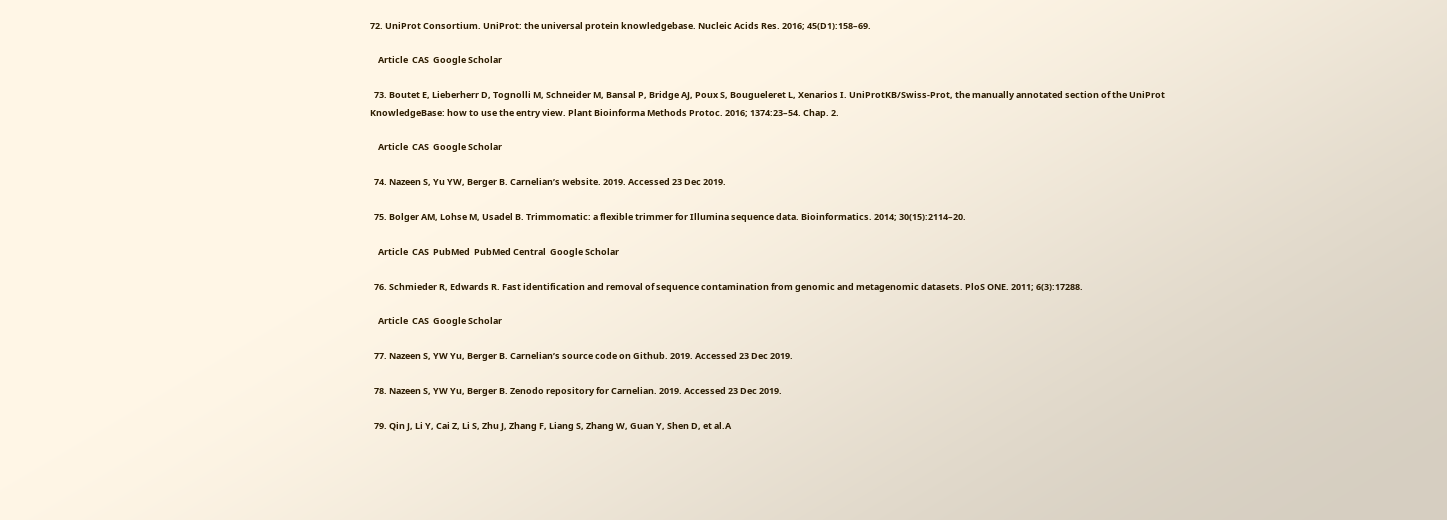72. UniProt Consortium. UniProt: the universal protein knowledgebase. Nucleic Acids Res. 2016; 45(D1):158–69.

    Article  CAS  Google Scholar

  73. Boutet E, Lieberherr D, Tognolli M, Schneider M, Bansal P, Bridge AJ, Poux S, Bougueleret L, Xenarios I. UniProtKB/Swiss-Prot, the manually annotated section of the UniProt KnowledgeBase: how to use the entry view. Plant Bioinforma Methods Protoc. 2016; 1374:23–54. Chap. 2.

    Article  CAS  Google Scholar

  74. Nazeen S, Yu YW, Berger B. Carnelian’s website. 2019. Accessed 23 Dec 2019.

  75. Bolger AM, Lohse M, Usadel B. Trimmomatic: a flexible trimmer for Illumina sequence data. Bioinformatics. 2014; 30(15):2114–20.

    Article  CAS  PubMed  PubMed Central  Google Scholar

  76. Schmieder R, Edwards R. Fast identification and removal of sequence contamination from genomic and metagenomic datasets. PloS ONE. 2011; 6(3):17288.

    Article  CAS  Google Scholar

  77. Nazeen S, YW Yu, Berger B. Carnelian’s source code on Github. 2019. Accessed 23 Dec 2019.

  78. Nazeen S, YW Yu, Berger B. Zenodo repository for Carnelian. 2019. Accessed 23 Dec 2019.

  79. Qin J, Li Y, Cai Z, Li S, Zhu J, Zhang F, Liang S, Zhang W, Guan Y, Shen D, et al.A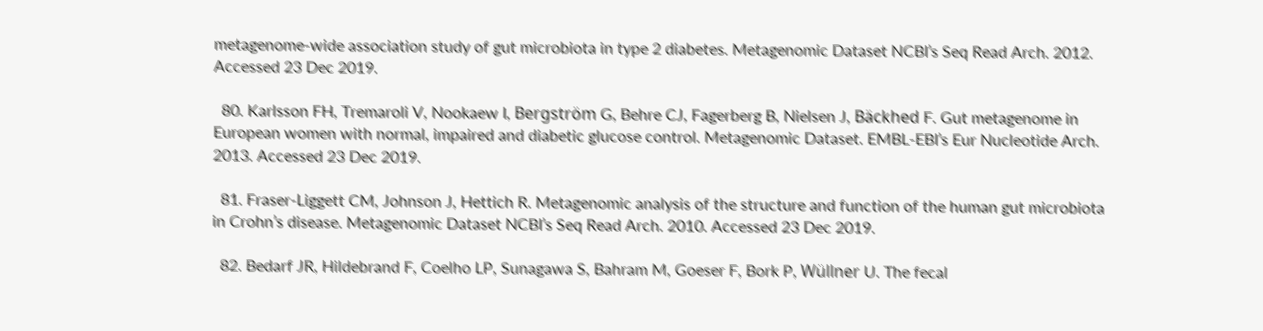metagenome-wide association study of gut microbiota in type 2 diabetes. Metagenomic Dataset NCBI’s Seq Read Arch. 2012. Accessed 23 Dec 2019.

  80. Karlsson FH, Tremaroli V, Nookaew I, Bergström G, Behre CJ, Fagerberg B, Nielsen J, Bäckhed F. Gut metagenome in European women with normal, impaired and diabetic glucose control. Metagenomic Dataset. EMBL-EBI’s Eur Nucleotide Arch. 2013. Accessed 23 Dec 2019.

  81. Fraser-Liggett CM, Johnson J, Hettich R. Metagenomic analysis of the structure and function of the human gut microbiota in Crohn’s disease. Metagenomic Dataset NCBI’s Seq Read Arch. 2010. Accessed 23 Dec 2019.

  82. Bedarf JR, Hildebrand F, Coelho LP, Sunagawa S, Bahram M, Goeser F, Bork P, Wüllner U. The fecal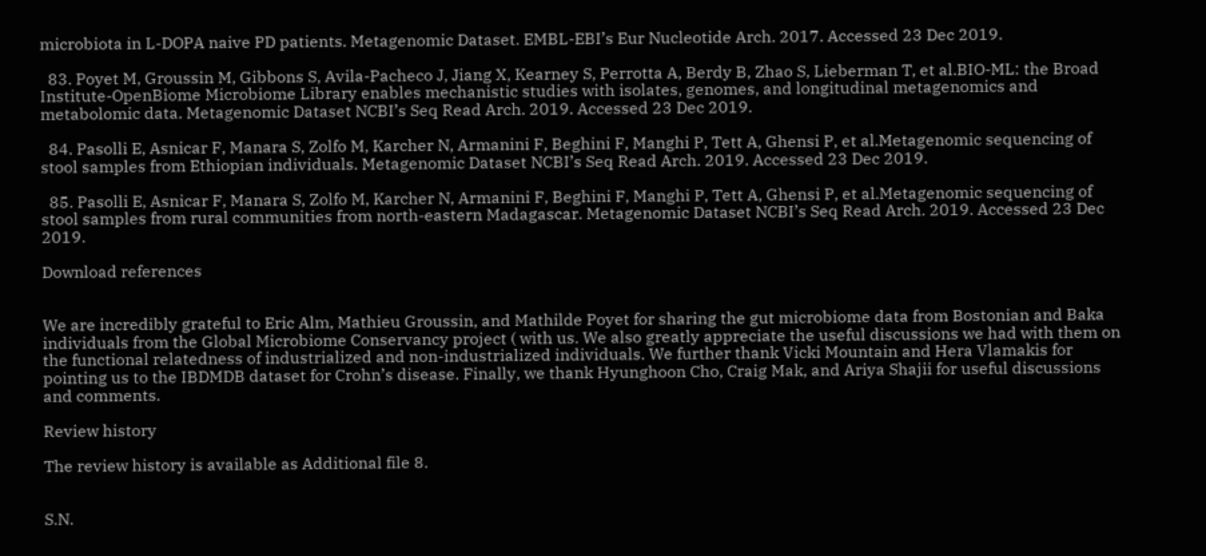microbiota in L-DOPA naive PD patients. Metagenomic Dataset. EMBL-EBI’s Eur Nucleotide Arch. 2017. Accessed 23 Dec 2019.

  83. Poyet M, Groussin M, Gibbons S, Avila-Pacheco J, Jiang X, Kearney S, Perrotta A, Berdy B, Zhao S, Lieberman T, et al.BIO-ML: the Broad Institute-OpenBiome Microbiome Library enables mechanistic studies with isolates, genomes, and longitudinal metagenomics and metabolomic data. Metagenomic Dataset NCBI’s Seq Read Arch. 2019. Accessed 23 Dec 2019.

  84. Pasolli E, Asnicar F, Manara S, Zolfo M, Karcher N, Armanini F, Beghini F, Manghi P, Tett A, Ghensi P, et al.Metagenomic sequencing of stool samples from Ethiopian individuals. Metagenomic Dataset NCBI’s Seq Read Arch. 2019. Accessed 23 Dec 2019.

  85. Pasolli E, Asnicar F, Manara S, Zolfo M, Karcher N, Armanini F, Beghini F, Manghi P, Tett A, Ghensi P, et al.Metagenomic sequencing of stool samples from rural communities from north-eastern Madagascar. Metagenomic Dataset NCBI’s Seq Read Arch. 2019. Accessed 23 Dec 2019.

Download references


We are incredibly grateful to Eric Alm, Mathieu Groussin, and Mathilde Poyet for sharing the gut microbiome data from Bostonian and Baka individuals from the Global Microbiome Conservancy project ( with us. We also greatly appreciate the useful discussions we had with them on the functional relatedness of industrialized and non-industrialized individuals. We further thank Vicki Mountain and Hera Vlamakis for pointing us to the IBDMDB dataset for Crohn’s disease. Finally, we thank Hyunghoon Cho, Craig Mak, and Ariya Shajii for useful discussions and comments.

Review history

The review history is available as Additional file 8.


S.N.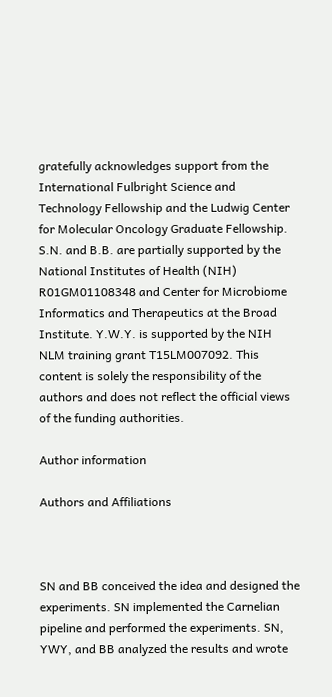gratefully acknowledges support from the International Fulbright Science and Technology Fellowship and the Ludwig Center for Molecular Oncology Graduate Fellowship. S.N. and B.B. are partially supported by the National Institutes of Health (NIH) R01GM01108348 and Center for Microbiome Informatics and Therapeutics at the Broad Institute. Y.W.Y. is supported by the NIH NLM training grant T15LM007092. This content is solely the responsibility of the authors and does not reflect the official views of the funding authorities.

Author information

Authors and Affiliations



SN and BB conceived the idea and designed the experiments. SN implemented the Carnelian pipeline and performed the experiments. SN, YWY, and BB analyzed the results and wrote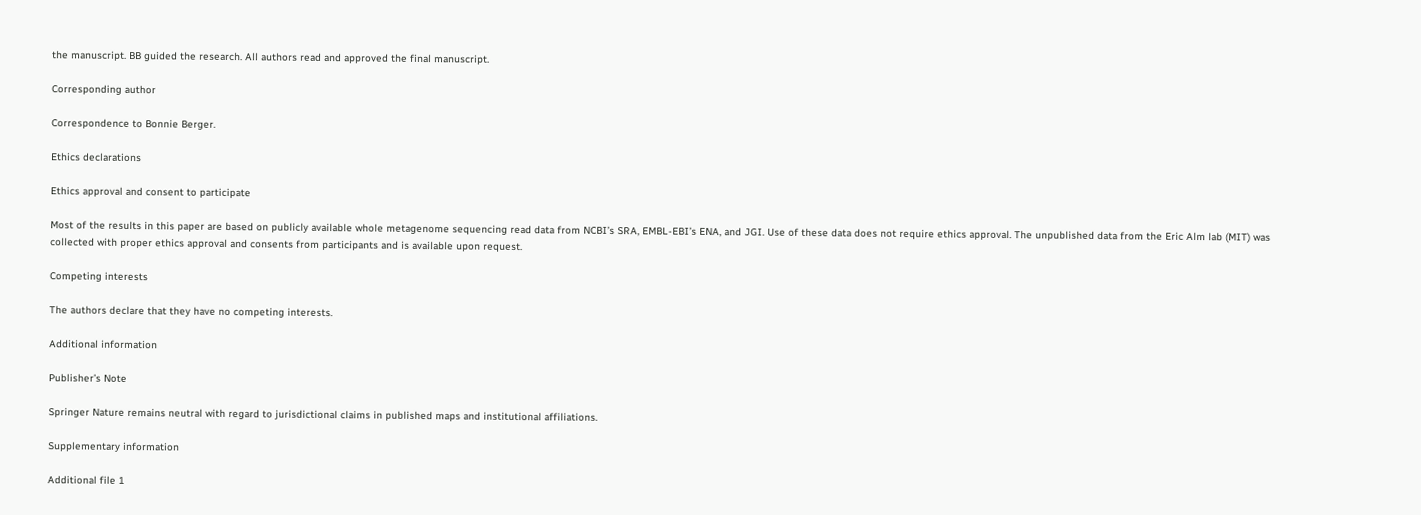the manuscript. BB guided the research. All authors read and approved the final manuscript.

Corresponding author

Correspondence to Bonnie Berger.

Ethics declarations

Ethics approval and consent to participate

Most of the results in this paper are based on publicly available whole metagenome sequencing read data from NCBI’s SRA, EMBL-EBI’s ENA, and JGI. Use of these data does not require ethics approval. The unpublished data from the Eric Alm lab (MIT) was collected with proper ethics approval and consents from participants and is available upon request.

Competing interests

The authors declare that they have no competing interests.

Additional information

Publisher’s Note

Springer Nature remains neutral with regard to jurisdictional claims in published maps and institutional affiliations.

Supplementary information

Additional file 1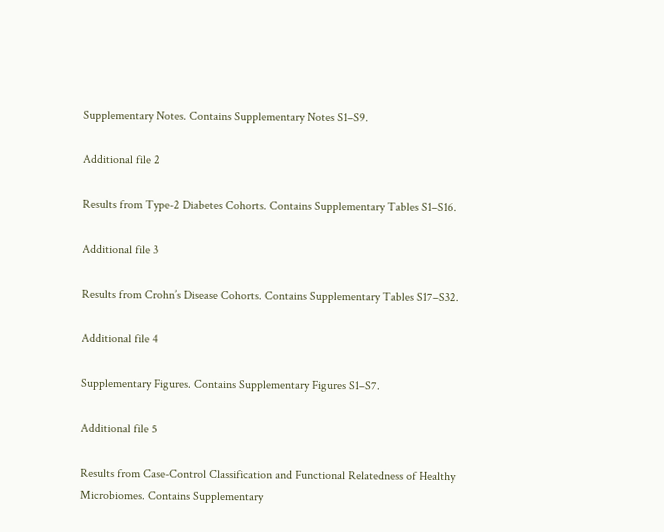Supplementary Notes. Contains Supplementary Notes S1–S9.

Additional file 2

Results from Type-2 Diabetes Cohorts. Contains Supplementary Tables S1–S16.

Additional file 3

Results from Crohn’s Disease Cohorts. Contains Supplementary Tables S17–S32.

Additional file 4

Supplementary Figures. Contains Supplementary Figures S1–S7.

Additional file 5

Results from Case-Control Classification and Functional Relatedness of Healthy Microbiomes. Contains Supplementary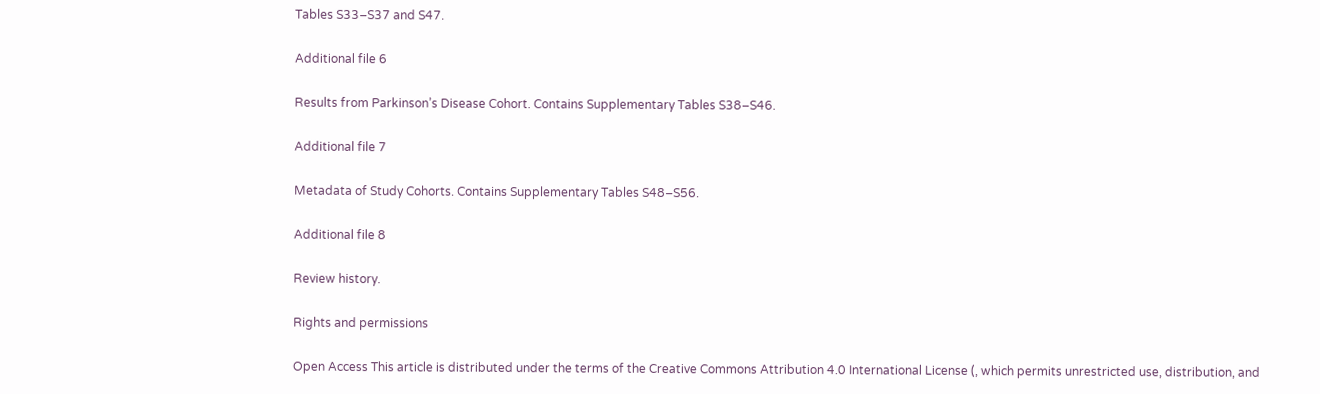Tables S33–S37 and S47.

Additional file 6

Results from Parkinson’s Disease Cohort. Contains Supplementary Tables S38–S46.

Additional file 7

Metadata of Study Cohorts. Contains Supplementary Tables S48–S56.

Additional file 8

Review history.

Rights and permissions

Open Access This article is distributed under the terms of the Creative Commons Attribution 4.0 International License (, which permits unrestricted use, distribution, and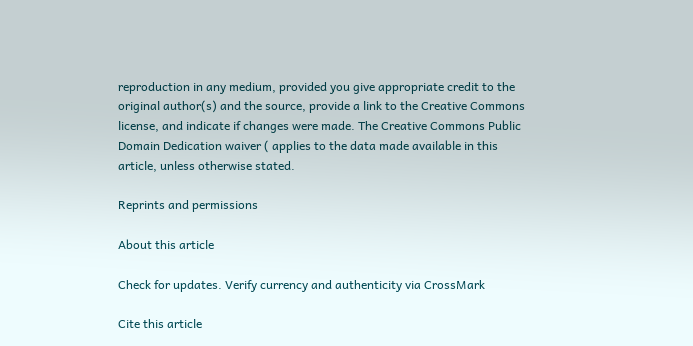reproduction in any medium, provided you give appropriate credit to the original author(s) and the source, provide a link to the Creative Commons license, and indicate if changes were made. The Creative Commons Public Domain Dedication waiver ( applies to the data made available in this article, unless otherwise stated.

Reprints and permissions

About this article

Check for updates. Verify currency and authenticity via CrossMark

Cite this article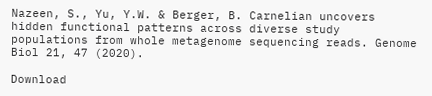Nazeen, S., Yu, Y.W. & Berger, B. Carnelian uncovers hidden functional patterns across diverse study populations from whole metagenome sequencing reads. Genome Biol 21, 47 (2020).

Download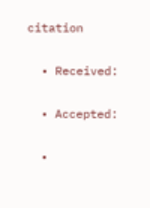citation

  • Received:

  • Accepted:

  •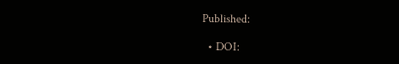Published:

  • DOI: